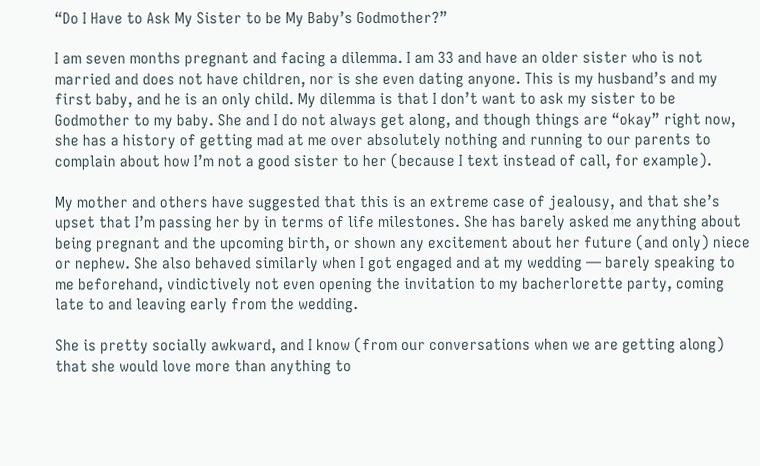“Do I Have to Ask My Sister to be My Baby’s Godmother?”

I am seven months pregnant and facing a dilemma. I am 33 and have an older sister who is not married and does not have children, nor is she even dating anyone. This is my husband’s and my first baby, and he is an only child. My dilemma is that I don’t want to ask my sister to be Godmother to my baby. She and I do not always get along, and though things are “okay” right now, she has a history of getting mad at me over absolutely nothing and running to our parents to complain about how I’m not a good sister to her (because I text instead of call, for example).

My mother and others have suggested that this is an extreme case of jealousy, and that she’s upset that I’m passing her by in terms of life milestones. She has barely asked me anything about being pregnant and the upcoming birth, or shown any excitement about her future (and only) niece or nephew. She also behaved similarly when I got engaged and at my wedding — barely speaking to me beforehand, vindictively not even opening the invitation to my bacherlorette party, coming late to and leaving early from the wedding.

She is pretty socially awkward, and I know (from our conversations when we are getting along) that she would love more than anything to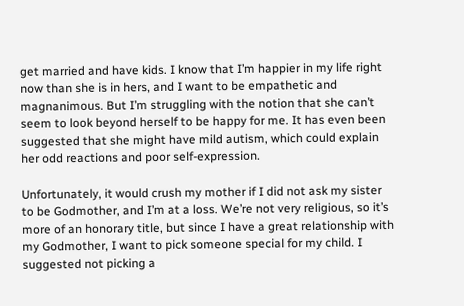get married and have kids. I know that I’m happier in my life right now than she is in hers, and I want to be empathetic and magnanimous. But I’m struggling with the notion that she can’t seem to look beyond herself to be happy for me. It has even been suggested that she might have mild autism, which could explain her odd reactions and poor self-expression.

Unfortunately, it would crush my mother if I did not ask my sister to be Godmother, and I’m at a loss. We’re not very religious, so it’s more of an honorary title, but since I have a great relationship with my Godmother, I want to pick someone special for my child. I suggested not picking a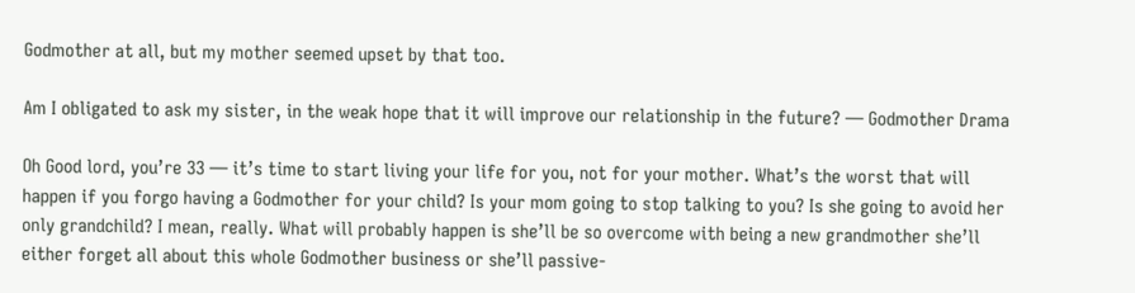Godmother at all, but my mother seemed upset by that too.

Am I obligated to ask my sister, in the weak hope that it will improve our relationship in the future? — Godmother Drama

Oh Good lord, you’re 33 — it’s time to start living your life for you, not for your mother. What’s the worst that will happen if you forgo having a Godmother for your child? Is your mom going to stop talking to you? Is she going to avoid her only grandchild? I mean, really. What will probably happen is she’ll be so overcome with being a new grandmother she’ll either forget all about this whole Godmother business or she’ll passive-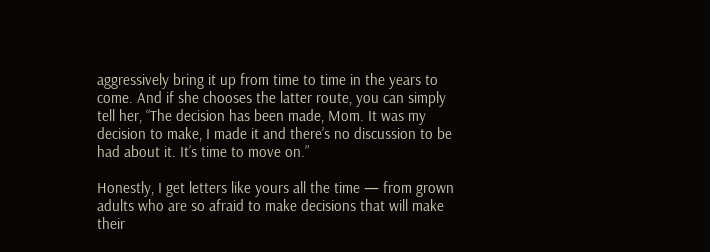aggressively bring it up from time to time in the years to come. And if she chooses the latter route, you can simply tell her, “The decision has been made, Mom. It was my decision to make, I made it and there’s no discussion to be had about it. It’s time to move on.”

Honestly, I get letters like yours all the time — from grown adults who are so afraid to make decisions that will make their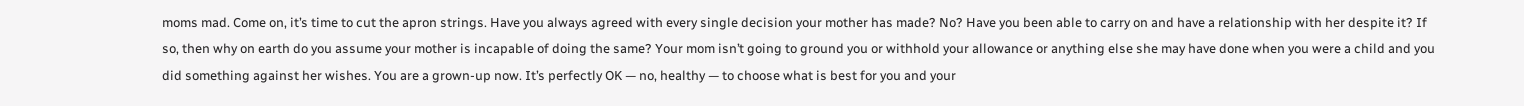moms mad. Come on, it’s time to cut the apron strings. Have you always agreed with every single decision your mother has made? No? Have you been able to carry on and have a relationship with her despite it? If so, then why on earth do you assume your mother is incapable of doing the same? Your mom isn’t going to ground you or withhold your allowance or anything else she may have done when you were a child and you did something against her wishes. You are a grown-up now. It’s perfectly OK — no, healthy — to choose what is best for you and your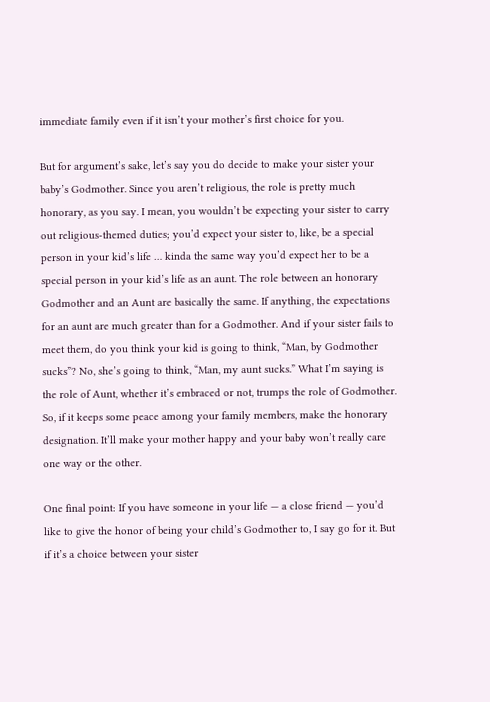immediate family even if it isn’t your mother’s first choice for you.

But for argument’s sake, let’s say you do decide to make your sister your baby’s Godmother. Since you aren’t religious, the role is pretty much honorary, as you say. I mean, you wouldn’t be expecting your sister to carry out religious-themed duties; you’d expect your sister to, like, be a special person in your kid’s life … kinda the same way you’d expect her to be a special person in your kid’s life as an aunt. The role between an honorary Godmother and an Aunt are basically the same. If anything, the expectations for an aunt are much greater than for a Godmother. And if your sister fails to meet them, do you think your kid is going to think, “Man, by Godmother sucks”? No, she’s going to think, “Man, my aunt sucks.” What I’m saying is the role of Aunt, whether it’s embraced or not, trumps the role of Godmother. So, if it keeps some peace among your family members, make the honorary designation. It’ll make your mother happy and your baby won’t really care one way or the other.

One final point: If you have someone in your life — a close friend — you’d like to give the honor of being your child’s Godmother to, I say go for it. But if it’s a choice between your sister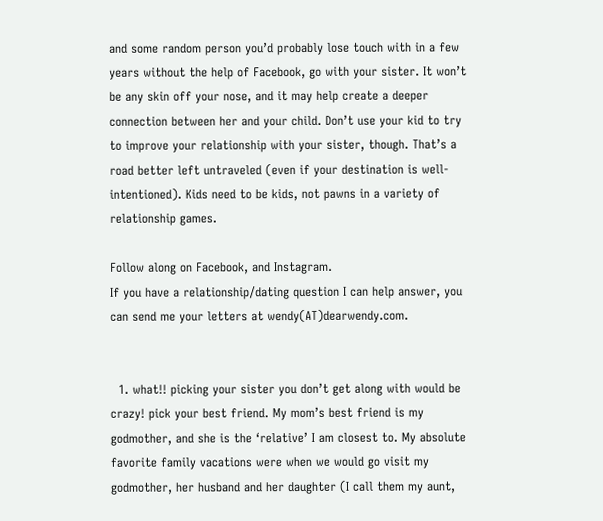and some random person you’d probably lose touch with in a few years without the help of Facebook, go with your sister. It won’t be any skin off your nose, and it may help create a deeper connection between her and your child. Don’t use your kid to try to improve your relationship with your sister, though. That’s a road better left untraveled (even if your destination is well-intentioned). Kids need to be kids, not pawns in a variety of relationship games.

Follow along on Facebook, and Instagram.
If you have a relationship/dating question I can help answer, you can send me your letters at wendy(AT)dearwendy.com.


  1. what!! picking your sister you don’t get along with would be crazy! pick your best friend. My mom’s best friend is my godmother, and she is the ‘relative’ I am closest to. My absolute favorite family vacations were when we would go visit my godmother, her husband and her daughter (I call them my aunt,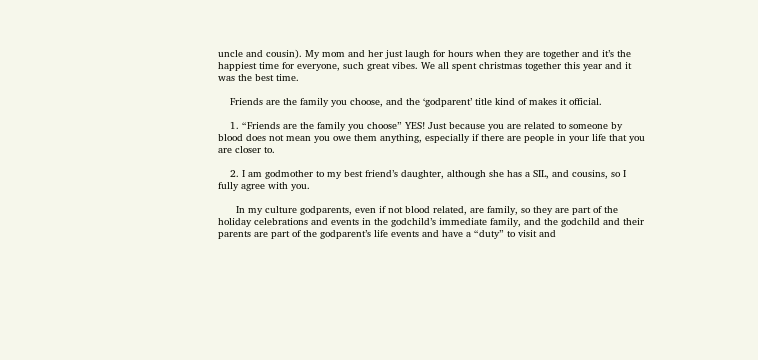uncle and cousin). My mom and her just laugh for hours when they are together and it’s the happiest time for everyone, such great vibes. We all spent christmas together this year and it was the best time.

    Friends are the family you choose, and the ‘godparent’ title kind of makes it official.

    1. “Friends are the family you choose” YES! Just because you are related to someone by blood does not mean you owe them anything, especially if there are people in your life that you are closer to.

    2. I am godmother to my best friend’s daughter, although she has a SIL, and cousins, so I fully agree with you.

      In my culture godparents, even if not blood related, are family, so they are part of the holiday celebrations and events in the godchild’s immediate family, and the godchild and their parents are part of the godparent’s life events and have a “duty” to visit and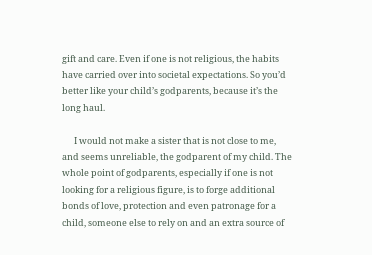gift and care. Even if one is not religious, the habits have carried over into societal expectations. So you’d better like your child’s godparents, because it’s the long haul.

      I would not make a sister that is not close to me, and seems unreliable, the godparent of my child. The whole point of godparents, especially if one is not looking for a religious figure, is to forge additional bonds of love, protection and even patronage for a child, someone else to rely on and an extra source of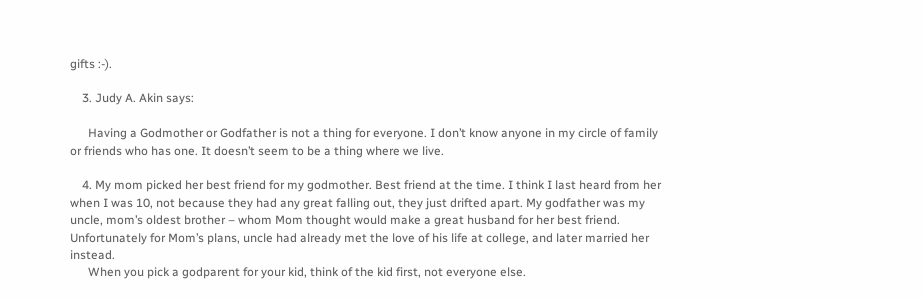gifts :-).

    3. Judy A. Akin says:

      Having a Godmother or Godfather is not a thing for everyone. I don’t know anyone in my circle of family or friends who has one. It doesn’t seem to be a thing where we live.

    4. My mom picked her best friend for my godmother. Best friend at the time. I think I last heard from her when I was 10, not because they had any great falling out, they just drifted apart. My godfather was my uncle, mom’s oldest brother – whom Mom thought would make a great husband for her best friend. Unfortunately for Mom’s plans, uncle had already met the love of his life at college, and later married her instead.
      When you pick a godparent for your kid, think of the kid first, not everyone else.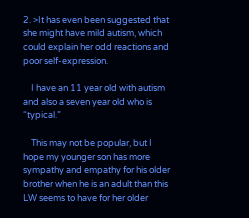2. >It has even been suggested that she might have mild autism, which could explain her odd reactions and poor self-expression.

    I have an 11 year old with autism and also a seven year old who is “typical.”

    This may not be popular, but I hope my younger son has more sympathy and empathy for his older brother when he is an adult than this LW seems to have for her older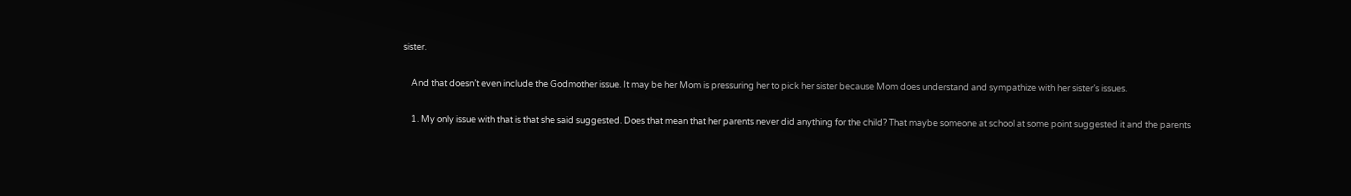sister.

    And that doesn’t even include the Godmother issue. It may be her Mom is pressuring her to pick her sister because Mom does understand and sympathize with her sister’s issues.

    1. My only issue with that is that she said suggested. Does that mean that her parents never did anything for the child? That maybe someone at school at some point suggested it and the parents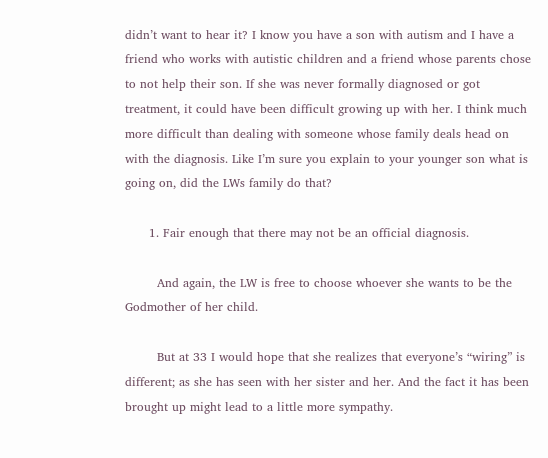didn’t want to hear it? I know you have a son with autism and I have a friend who works with autistic children and a friend whose parents chose to not help their son. If she was never formally diagnosed or got treatment, it could have been difficult growing up with her. I think much more difficult than dealing with someone whose family deals head on with the diagnosis. Like I’m sure you explain to your younger son what is going on, did the LWs family do that?

      1. Fair enough that there may not be an official diagnosis.

        And again, the LW is free to choose whoever she wants to be the Godmother of her child.

        But at 33 I would hope that she realizes that everyone’s “wiring” is different; as she has seen with her sister and her. And the fact it has been brought up might lead to a little more sympathy.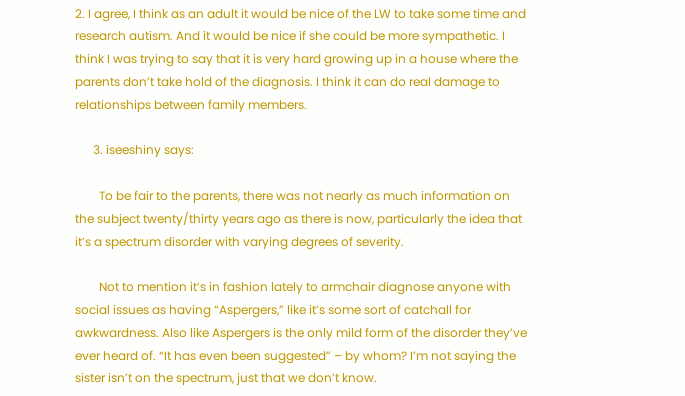2. I agree, I think as an adult it would be nice of the LW to take some time and research autism. And it would be nice if she could be more sympathetic. I think I was trying to say that it is very hard growing up in a house where the parents don’t take hold of the diagnosis. I think it can do real damage to relationships between family members.

      3. iseeshiny says:

        To be fair to the parents, there was not nearly as much information on the subject twenty/thirty years ago as there is now, particularly the idea that it’s a spectrum disorder with varying degrees of severity.

        Not to mention it’s in fashion lately to armchair diagnose anyone with social issues as having “Aspergers,” like it’s some sort of catchall for awkwardness. Also like Aspergers is the only mild form of the disorder they’ve ever heard of. “It has even been suggested” – by whom? I’m not saying the sister isn’t on the spectrum, just that we don’t know.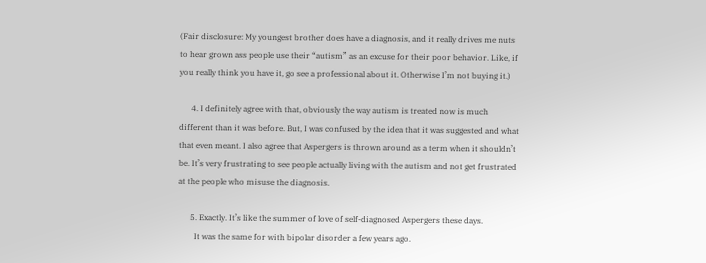(Fair disclosure: My youngest brother does have a diagnosis, and it really drives me nuts to hear grown ass people use their “autism” as an excuse for their poor behavior. Like, if you really think you have it, go see a professional about it. Otherwise I’m not buying it.)

      4. I definitely agree with that, obviously the way autism is treated now is much different than it was before. But, I was confused by the idea that it was suggested and what that even meant. I also agree that Aspergers is thrown around as a term when it shouldn’t be. It’s very frustrating to see people actually living with the autism and not get frustrated at the people who misuse the diagnosis.

      5. Exactly. It’s like the summer of love of self-diagnosed Aspergers these days.
        It was the same for with bipolar disorder a few years ago.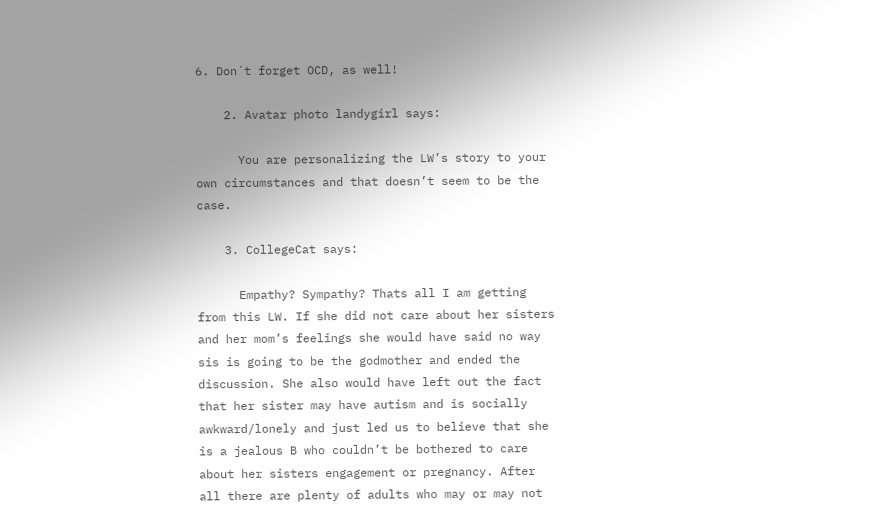6. Don´t forget OCD, as well!

    2. Avatar photo landygirl says:

      You are personalizing the LW’s story to your own circumstances and that doesn’t seem to be the case.

    3. CollegeCat says:

      Empathy? Sympathy? Thats all I am getting from this LW. If she did not care about her sisters and her mom’s feelings she would have said no way sis is going to be the godmother and ended the discussion. She also would have left out the fact that her sister may have autism and is socially awkward/lonely and just led us to believe that she is a jealous B who couldn’t be bothered to care about her sisters engagement or pregnancy. After all there are plenty of adults who may or may not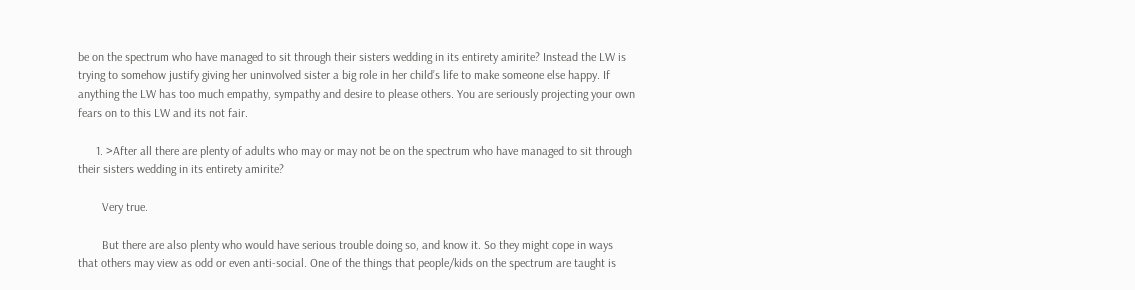be on the spectrum who have managed to sit through their sisters wedding in its entirety amirite? Instead the LW is trying to somehow justify giving her uninvolved sister a big role in her child’s life to make someone else happy. If anything the LW has too much empathy, sympathy and desire to please others. You are seriously projecting your own fears on to this LW and its not fair.

      1. >After all there are plenty of adults who may or may not be on the spectrum who have managed to sit through their sisters wedding in its entirety amirite?

        Very true.

        But there are also plenty who would have serious trouble doing so, and know it. So they might cope in ways that others may view as odd or even anti-social. One of the things that people/kids on the spectrum are taught is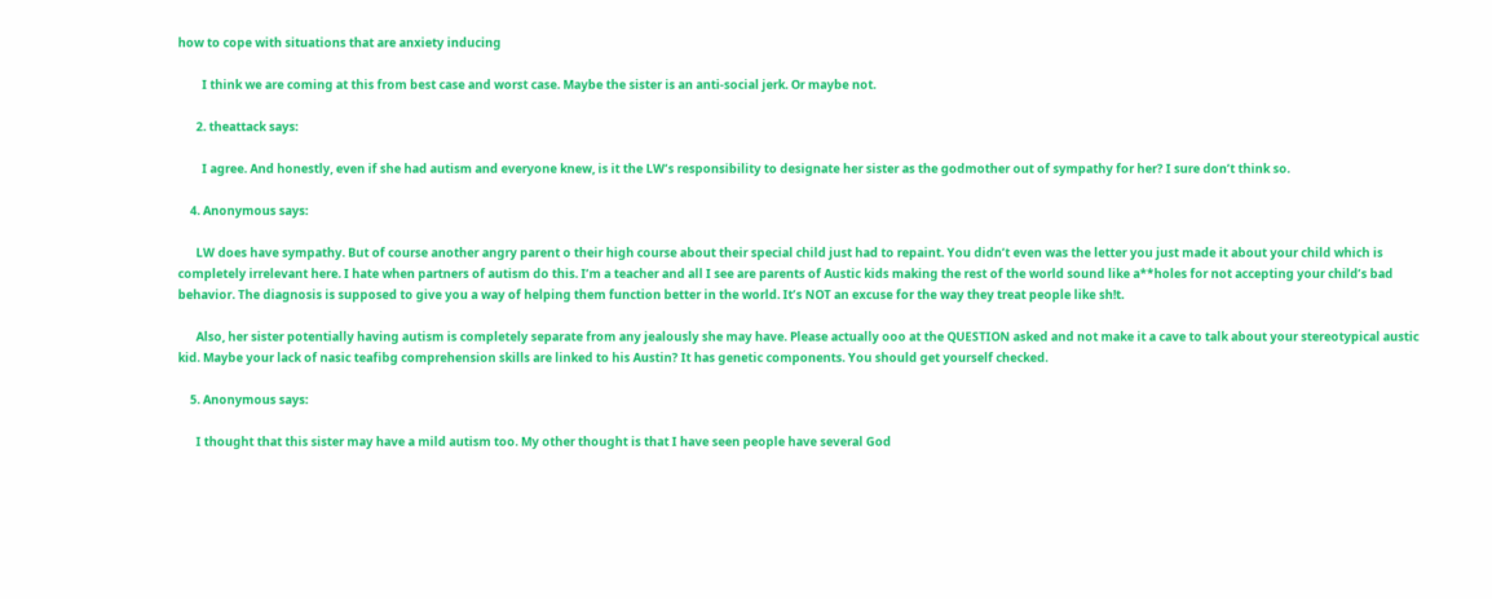how to cope with situations that are anxiety inducing

        I think we are coming at this from best case and worst case. Maybe the sister is an anti-social jerk. Or maybe not.

      2. theattack says:

        I agree. And honestly, even if she had autism and everyone knew, is it the LW’s responsibility to designate her sister as the godmother out of sympathy for her? I sure don’t think so.

    4. Anonymous says:

      LW does have sympathy. But of course another angry parent o their high course about their special child just had to repaint. You didn’t even was the letter you just made it about your child which is completely irrelevant here. I hate when partners of autism do this. I’m a teacher and all I see are parents of Austic kids making the rest of the world sound like a**holes for not accepting your child’s bad behavior. The diagnosis is supposed to give you a way of helping them function better in the world. It’s NOT an excuse for the way they treat people like sh!t.

      Also, her sister potentially having autism is completely separate from any jealously she may have. Please actually ooo at the QUESTION asked and not make it a cave to talk about your stereotypical austic kid. Maybe your lack of nasic teafibg comprehension skills are linked to his Austin? It has genetic components. You should get yourself checked.

    5. Anonymous says:

      I thought that this sister may have a mild autism too. My other thought is that I have seen people have several God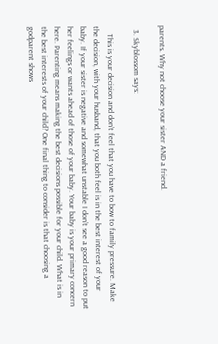parents. Why not choose your sister AND a friend.

  3. Skyblossom says:

    This is your decision and don’t feel that you have to bow to family pressure. Make the decision, with your husband, that you both feel is in the best interest of your baby. If your sister is negative and somewhat unstable I don’t see a good reason to put her feelings or wants ahead of those of your baby. Your baby is your primary concern here. Parenting means making the best decisions possible for your child. What is in the best interests of your child? One final thing to consider is that choosing a godparent shows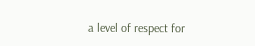a level of respect for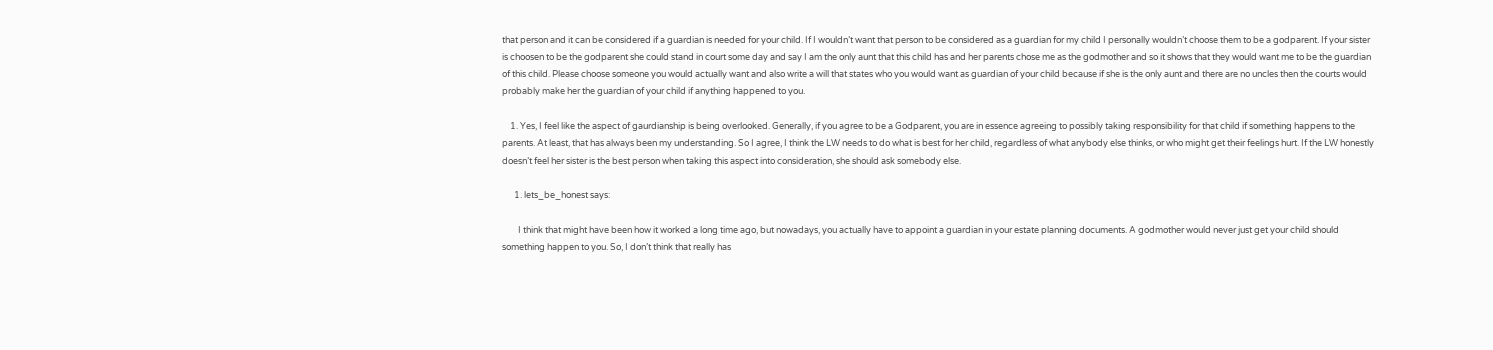that person and it can be considered if a guardian is needed for your child. If I wouldn’t want that person to be considered as a guardian for my child I personally wouldn’t choose them to be a godparent. If your sister is choosen to be the godparent she could stand in court some day and say I am the only aunt that this child has and her parents chose me as the godmother and so it shows that they would want me to be the guardian of this child. Please choose someone you would actually want and also write a will that states who you would want as guardian of your child because if she is the only aunt and there are no uncles then the courts would probably make her the guardian of your child if anything happened to you.

    1. Yes, I feel like the aspect of gaurdianship is being overlooked. Generally, if you agree to be a Godparent, you are in essence agreeing to possibly taking responsibility for that child if something happens to the parents. At least, that has always been my understanding. So I agree, I think the LW needs to do what is best for her child, regardless of what anybody else thinks, or who might get their feelings hurt. If the LW honestly doesn’t feel her sister is the best person when taking this aspect into consideration, she should ask somebody else.

      1. lets_be_honest says:

        I think that might have been how it worked a long time ago, but nowadays, you actually have to appoint a guardian in your estate planning documents. A godmother would never just get your child should something happen to you. So, I don’t think that really has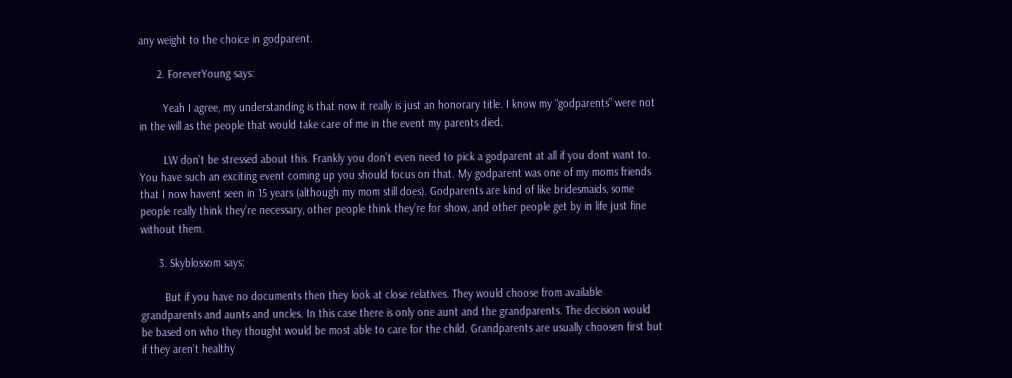any weight to the choice in godparent.

      2. ForeverYoung says:

        Yeah I agree, my understanding is that now it really is just an honorary title. I know my “godparents” were not in the will as the people that would take care of me in the event my parents died.

        LW don’t be stressed about this. Frankly you don’t even need to pick a godparent at all if you dont want to. You have such an exciting event coming up you should focus on that. My godparent was one of my moms friends that I now havent seen in 15 years (although my mom still does). Godparents are kind of like bridesmaids, some people really think they’re necessary, other people think they’re for show, and other people get by in life just fine without them.

      3. Skyblossom says:

        But if you have no documents then they look at close relatives. They would choose from available grandparents and aunts and uncles. In this case there is only one aunt and the grandparents. The decision would be based on who they thought would be most able to care for the child. Grandparents are usually choosen first but if they aren’t healthy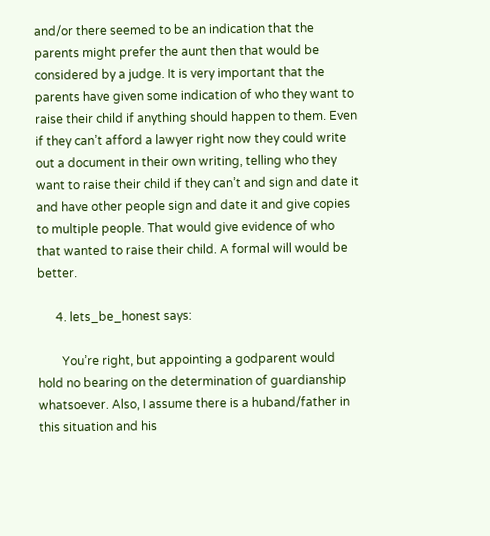and/or there seemed to be an indication that the parents might prefer the aunt then that would be considered by a judge. It is very important that the parents have given some indication of who they want to raise their child if anything should happen to them. Even if they can’t afford a lawyer right now they could write out a document in their own writing, telling who they want to raise their child if they can’t and sign and date it and have other people sign and date it and give copies to multiple people. That would give evidence of who that wanted to raise their child. A formal will would be better.

      4. lets_be_honest says:

        You’re right, but appointing a godparent would hold no bearing on the determination of guardianship whatsoever. Also, I assume there is a huband/father in this situation and his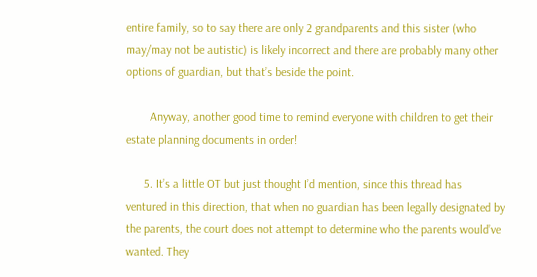entire family, so to say there are only 2 grandparents and this sister (who may/may not be autistic) is likely incorrect and there are probably many other options of guardian, but that’s beside the point.

        Anyway, another good time to remind everyone with children to get their estate planning documents in order!

      5. It’s a little OT but just thought I’d mention, since this thread has ventured in this direction, that when no guardian has been legally designated by the parents, the court does not attempt to determine who the parents would’ve wanted. They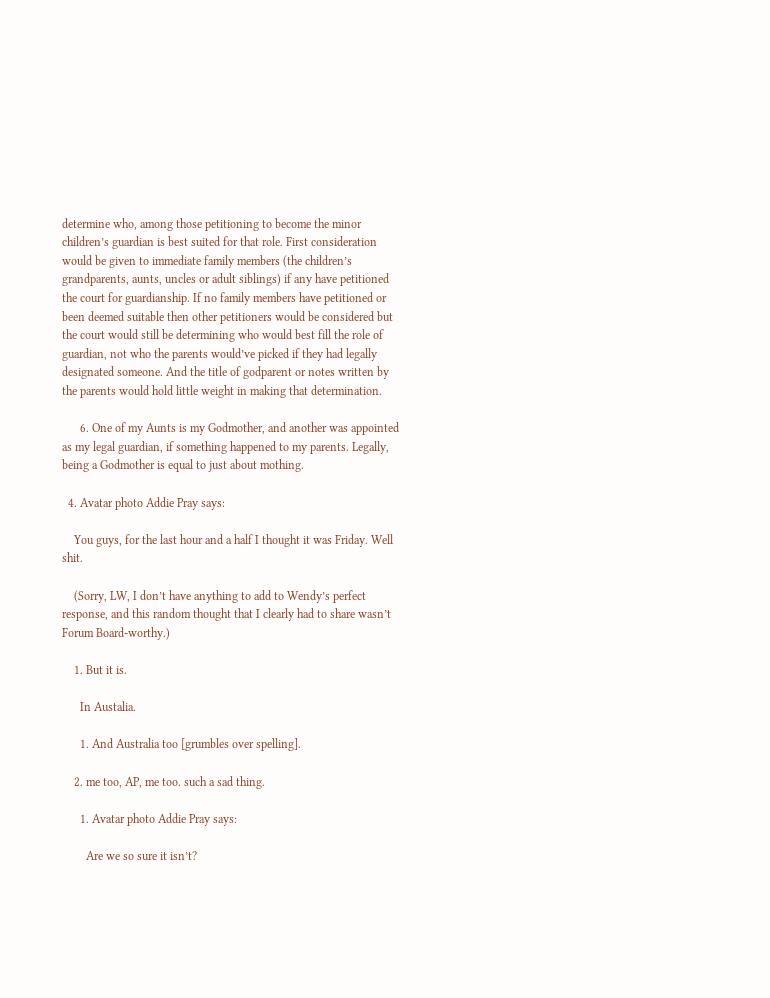determine who, among those petitioning to become the minor children’s guardian is best suited for that role. First consideration would be given to immediate family members (the children’s grandparents, aunts, uncles or adult siblings) if any have petitioned the court for guardianship. If no family members have petitioned or been deemed suitable then other petitioners would be considered but the court would still be determining who would best fill the role of guardian, not who the parents would’ve picked if they had legally designated someone. And the title of godparent or notes written by the parents would hold little weight in making that determination.

      6. One of my Aunts is my Godmother, and another was appointed as my legal guardian, if something happened to my parents. Legally, being a Godmother is equal to just about mothing.

  4. Avatar photo Addie Pray says:

    You guys, for the last hour and a half I thought it was Friday. Well shit.

    (Sorry, LW, I don’t have anything to add to Wendy’s perfect response, and this random thought that I clearly had to share wasn’t Forum Board-worthy.)

    1. But it is.

      In Austalia.

      1. And Australia too [grumbles over spelling].

    2. me too, AP, me too. such a sad thing.

      1. Avatar photo Addie Pray says:

        Are we so sure it isn’t?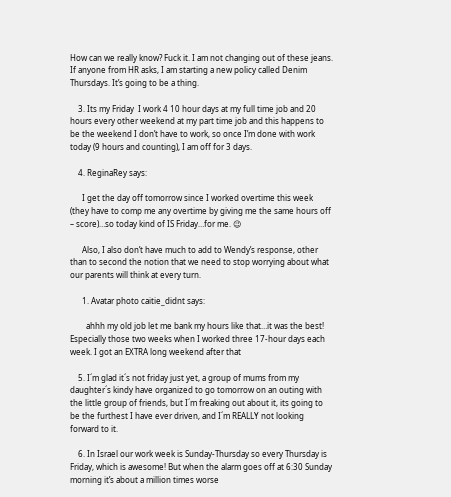How can we really know? Fuck it. I am not changing out of these jeans. If anyone from HR asks, I am starting a new policy called Denim Thursdays. It’s going to be a thing.

    3. Its my Friday  I work 4 10 hour days at my full time job and 20 hours every other weekend at my part time job and this happens to be the weekend I don’t have to work, so once I’m done with work today (9 hours and counting), I am off for 3 days.

    4. ReginaRey says:

      I get the day off tomorrow since I worked overtime this week (they have to comp me any overtime by giving me the same hours off – score)…so today kind of IS Friday…for me. 😉

      Also, I also don’t have much to add to Wendy’s response, other than to second the notion that we need to stop worrying about what our parents will think at every turn.

      1. Avatar photo caitie_didnt says:

        ahhh my old job let me bank my hours like that…it was the best! Especially those two weeks when I worked three 17-hour days each week. I got an EXTRA long weekend after that

    5. I´m glad it´s not friday just yet, a group of mums from my daughter´s kindy have organized to go tomorrow on an outing with the little group of friends, but I´m freaking out about it, its going to be the furthest I have ever driven, and I´m REALLY not looking forward to it.

    6. In Israel our work week is Sunday-Thursday so every Thursday is Friday, which is awesome! But when the alarm goes off at 6:30 Sunday morning it’s about a million times worse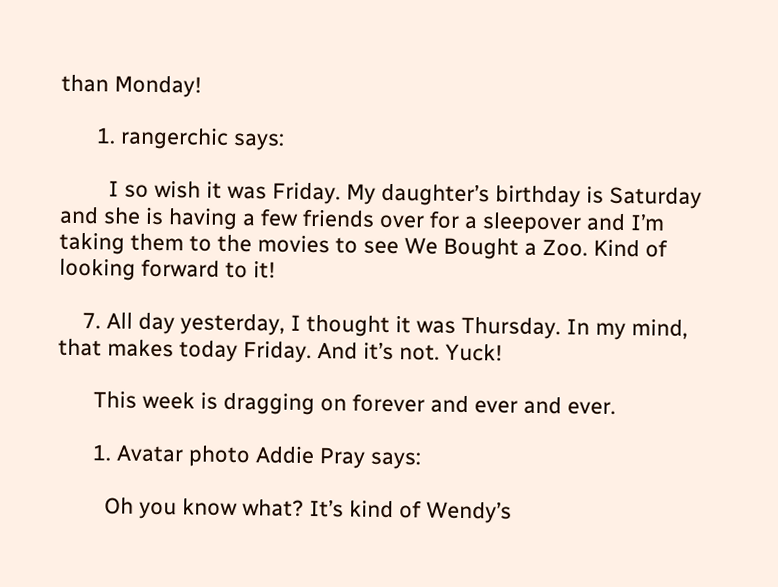than Monday!

      1. rangerchic says:

        I so wish it was Friday. My daughter’s birthday is Saturday and she is having a few friends over for a sleepover and I’m taking them to the movies to see We Bought a Zoo. Kind of looking forward to it!

    7. All day yesterday, I thought it was Thursday. In my mind, that makes today Friday. And it’s not. Yuck!

      This week is dragging on forever and ever and ever.

      1. Avatar photo Addie Pray says:

        Oh you know what? It’s kind of Wendy’s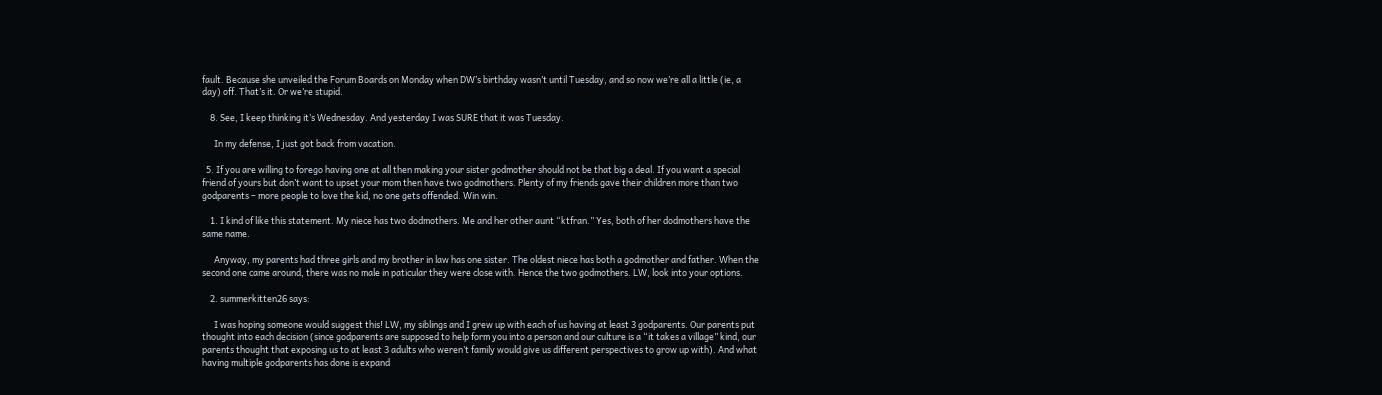fault. Because she unveiled the Forum Boards on Monday when DW’s birthday wasn’t until Tuesday, and so now we’re all a little (ie, a day) off. That’s it. Or we’re stupid.

    8. See, I keep thinking it’s Wednesday. And yesterday I was SURE that it was Tuesday.

      In my defense, I just got back from vacation.

  5. If you are willing to forego having one at all then making your sister godmother should not be that big a deal. If you want a special friend of yours but don’t want to upset your mom then have two godmothers. Plenty of my friends gave their children more than two godparents – more people to love the kid, no one gets offended. Win win.

    1. I kind of like this statement. My niece has two dodmothers. Me and her other aunt “ktfran.” Yes, both of her dodmothers have the same name.

      Anyway, my parents had three girls and my brother in law has one sister. The oldest niece has both a godmother and father. When the second one came around, there was no male in paticular they were close with. Hence the two godmothers. LW, look into your options.

    2. summerkitten26 says:

      I was hoping someone would suggest this! LW, my siblings and I grew up with each of us having at least 3 godparents. Our parents put thought into each decision (since godparents are supposed to help form you into a person and our culture is a “it takes a village” kind, our parents thought that exposing us to at least 3 adults who weren’t family would give us different perspectives to grow up with). And what having multiple godparents has done is expand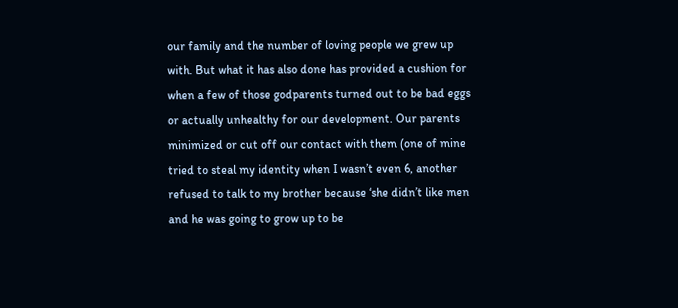our family and the number of loving people we grew up with. But what it has also done has provided a cushion for when a few of those godparents turned out to be bad eggs or actually unhealthy for our development. Our parents minimized or cut off our contact with them (one of mine tried to steal my identity when I wasn’t even 6, another refused to talk to my brother because ‘she didn’t like men and he was going to grow up to be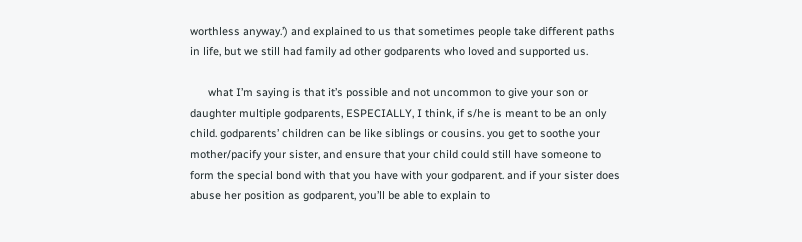worthless anyway.’) and explained to us that sometimes people take different paths in life, but we still had family ad other godparents who loved and supported us.

      what I’m saying is that it’s possible and not uncommon to give your son or daughter multiple godparents, ESPECIALLY, I think, if s/he is meant to be an only child. godparents’ children can be like siblings or cousins. you get to soothe your mother/pacify your sister, and ensure that your child could still have someone to form the special bond with that you have with your godparent. and if your sister does abuse her position as godparent, you’ll be able to explain to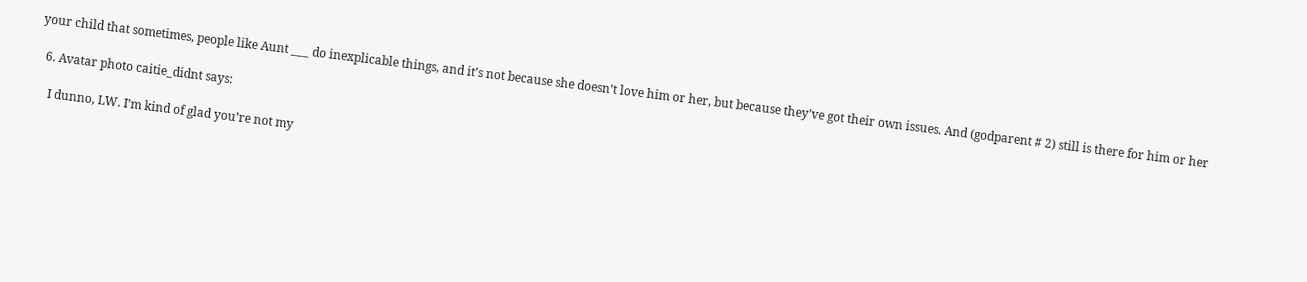your child that sometimes, people like Aunt ___ do inexplicable things, and it’s not because she doesn’t love him or her, but because they’ve got their own issues. And (godparent # 2) still is there for him or her

  6. Avatar photo caitie_didnt says:

    I dunno, LW. I’m kind of glad you’re not my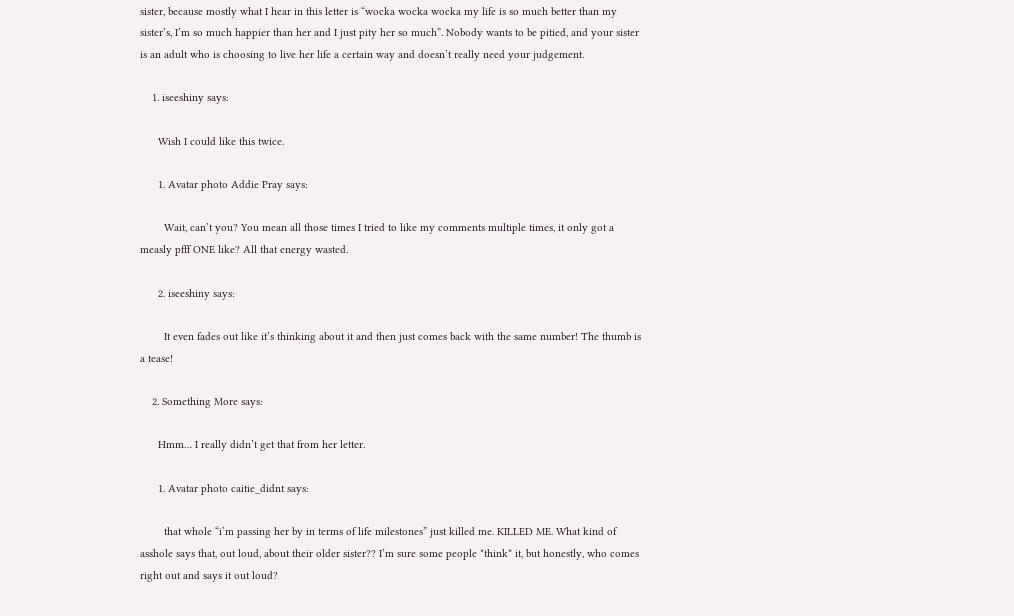sister, because mostly what I hear in this letter is “wocka wocka wocka my life is so much better than my sister’s, I’m so much happier than her and I just pity her so much”. Nobody wants to be pitied, and your sister is an adult who is choosing to live her life a certain way and doesn’t really need your judgement.

    1. iseeshiny says:

      Wish I could like this twice.

      1. Avatar photo Addie Pray says:

        Wait, can’t you? You mean all those times I tried to like my comments multiple times, it only got a measly pfff ONE like? All that energy wasted.

      2. iseeshiny says:

        It even fades out like it’s thinking about it and then just comes back with the same number! The thumb is a tease!

    2. Something More says:

      Hmm… I really didn’t get that from her letter.

      1. Avatar photo caitie_didnt says:

        that whole “i’m passing her by in terms of life milestones” just killed me. KILLED ME. What kind of asshole says that, out loud, about their older sister?? I’m sure some people *think* it, but honestly, who comes right out and says it out loud?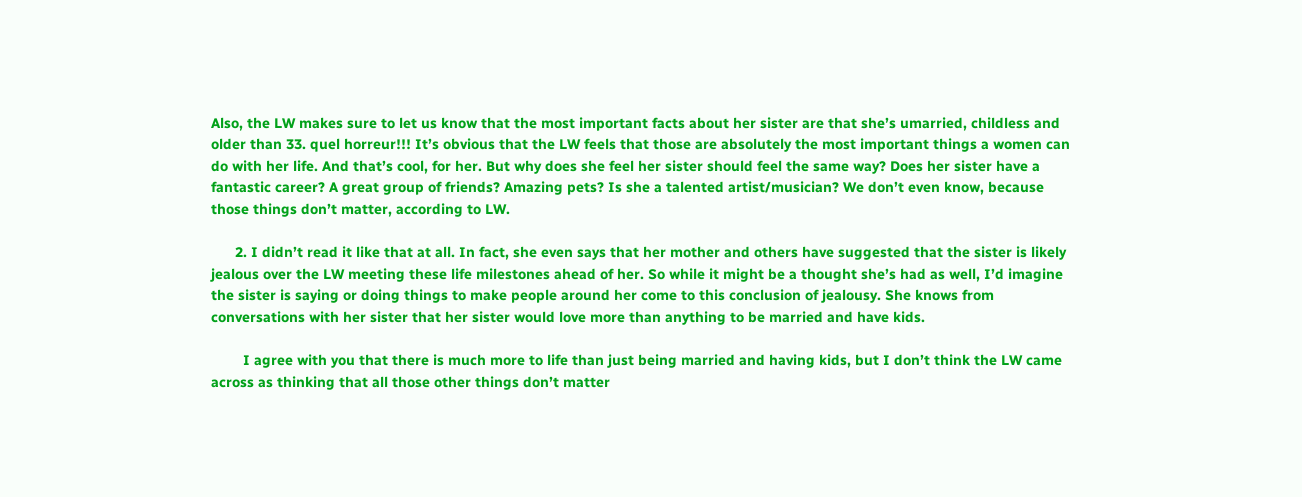Also, the LW makes sure to let us know that the most important facts about her sister are that she’s umarried, childless and older than 33. quel horreur!!! It’s obvious that the LW feels that those are absolutely the most important things a women can do with her life. And that’s cool, for her. But why does she feel her sister should feel the same way? Does her sister have a fantastic career? A great group of friends? Amazing pets? Is she a talented artist/musician? We don’t even know, because those things don’t matter, according to LW.

      2. I didn’t read it like that at all. In fact, she even says that her mother and others have suggested that the sister is likely jealous over the LW meeting these life milestones ahead of her. So while it might be a thought she’s had as well, I’d imagine the sister is saying or doing things to make people around her come to this conclusion of jealousy. She knows from conversations with her sister that her sister would love more than anything to be married and have kids.

        I agree with you that there is much more to life than just being married and having kids, but I don’t think the LW came across as thinking that all those other things don’t matter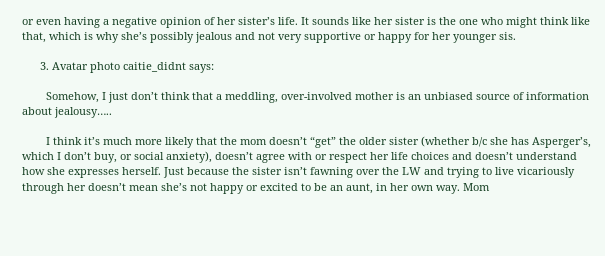or even having a negative opinion of her sister’s life. It sounds like her sister is the one who might think like that, which is why she’s possibly jealous and not very supportive or happy for her younger sis.

      3. Avatar photo caitie_didnt says:

        Somehow, I just don’t think that a meddling, over-involved mother is an unbiased source of information about jealousy…..

        I think it’s much more likely that the mom doesn’t “get” the older sister (whether b/c she has Asperger’s, which I don’t buy, or social anxiety), doesn’t agree with or respect her life choices and doesn’t understand how she expresses herself. Just because the sister isn’t fawning over the LW and trying to live vicariously through her doesn’t mean she’s not happy or excited to be an aunt, in her own way. Mom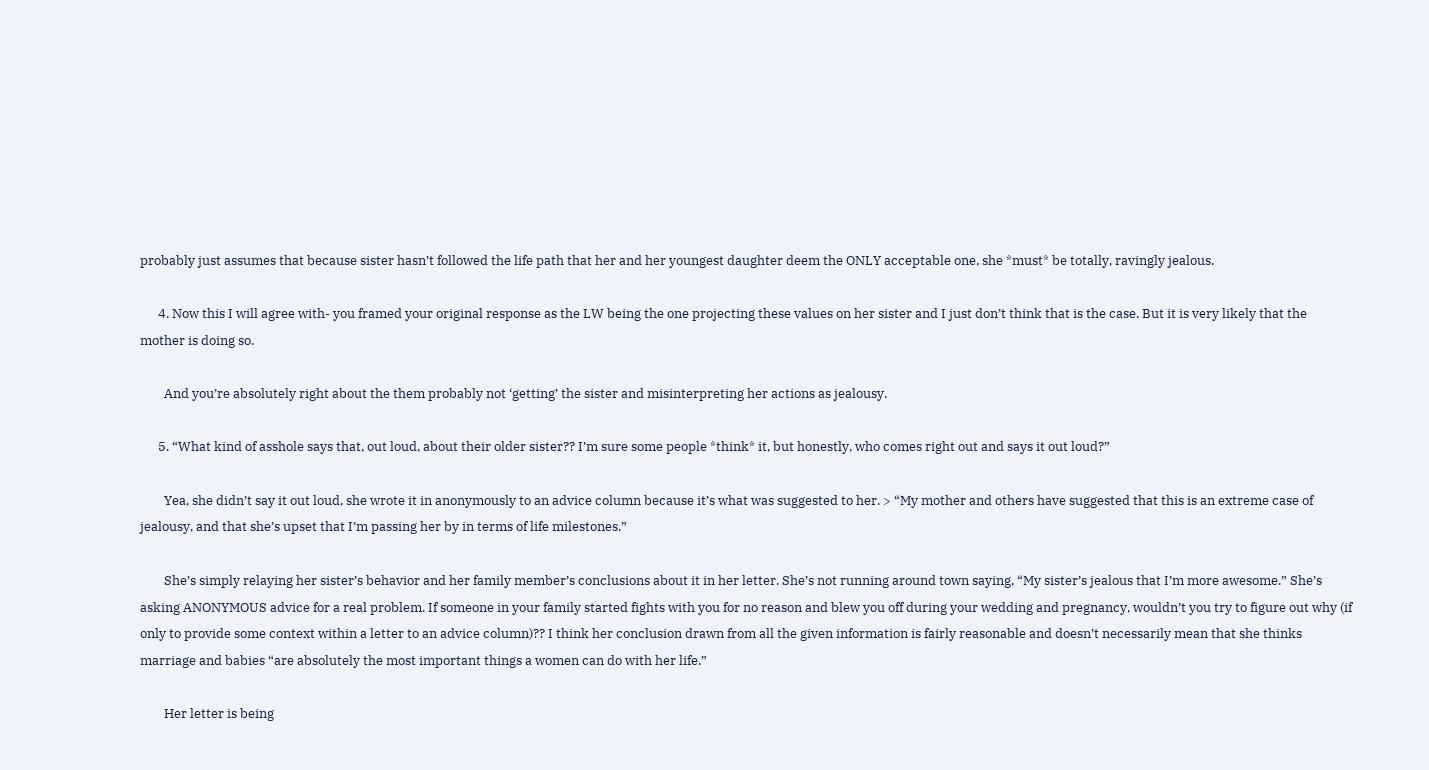probably just assumes that because sister hasn’t followed the life path that her and her youngest daughter deem the ONLY acceptable one, she *must* be totally, ravingly jealous.

      4. Now this I will agree with- you framed your original response as the LW being the one projecting these values on her sister and I just don’t think that is the case. But it is very likely that the mother is doing so.

        And you’re absolutely right about the them probably not ‘getting’ the sister and misinterpreting her actions as jealousy.

      5. “What kind of asshole says that, out loud, about their older sister?? I’m sure some people *think* it, but honestly, who comes right out and says it out loud?”

        Yea, she didn’t say it out loud, she wrote it in anonymously to an advice column because it’s what was suggested to her. > “My mother and others have suggested that this is an extreme case of jealousy, and that she’s upset that I’m passing her by in terms of life milestones.”

        She’s simply relaying her sister’s behavior and her family member’s conclusions about it in her letter. She’s not running around town saying, “My sister’s jealous that I’m more awesome.” She’s asking ANONYMOUS advice for a real problem. If someone in your family started fights with you for no reason and blew you off during your wedding and pregnancy, wouldn’t you try to figure out why (if only to provide some context within a letter to an advice column)?? I think her conclusion drawn from all the given information is fairly reasonable and doesn’t necessarily mean that she thinks marriage and babies “are absolutely the most important things a women can do with her life.”

        Her letter is being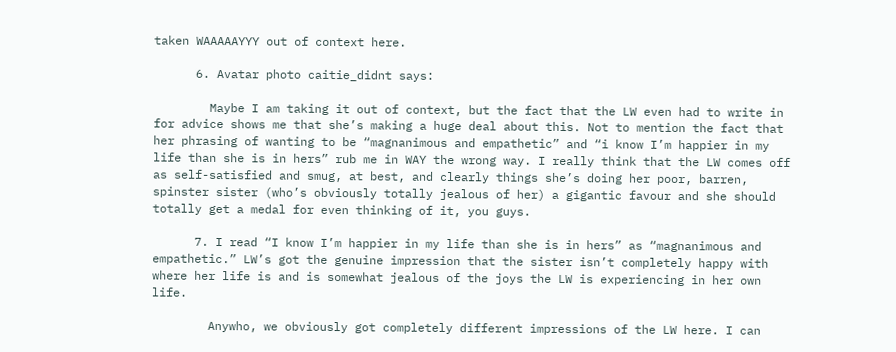taken WAAAAAYYY out of context here.

      6. Avatar photo caitie_didnt says:

        Maybe I am taking it out of context, but the fact that the LW even had to write in for advice shows me that she’s making a huge deal about this. Not to mention the fact that her phrasing of wanting to be “magnanimous and empathetic” and “i know I’m happier in my life than she is in hers” rub me in WAY the wrong way. I really think that the LW comes off as self-satisfied and smug, at best, and clearly things she’s doing her poor, barren, spinster sister (who’s obviously totally jealous of her) a gigantic favour and she should totally get a medal for even thinking of it, you guys.

      7. I read “I know I’m happier in my life than she is in hers” as “magnanimous and empathetic.” LW’s got the genuine impression that the sister isn’t completely happy with where her life is and is somewhat jealous of the joys the LW is experiencing in her own life.

        Anywho, we obviously got completely different impressions of the LW here. I can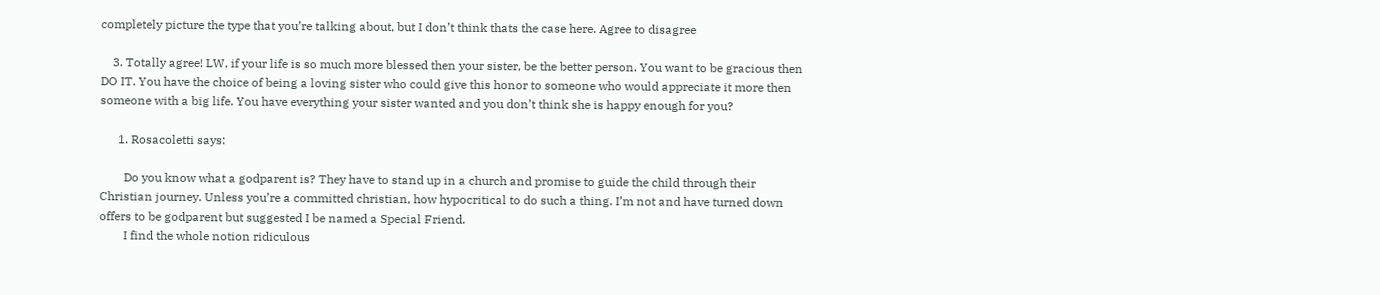completely picture the type that you’re talking about, but I don’t think thats the case here. Agree to disagree

    3. Totally agree! LW, if your life is so much more blessed then your sister, be the better person. You want to be gracious then DO IT. You have the choice of being a loving sister who could give this honor to someone who would appreciate it more then someone with a big life. You have everything your sister wanted and you don’t think she is happy enough for you?

      1. Rosacoletti says:

        Do you know what a godparent is? They have to stand up in a church and promise to guide the child through their Christian journey. Unless you’re a committed christian, how hypocritical to do such a thing. I’m not and have turned down offers to be godparent but suggested I be named a Special Friend.
        I find the whole notion ridiculous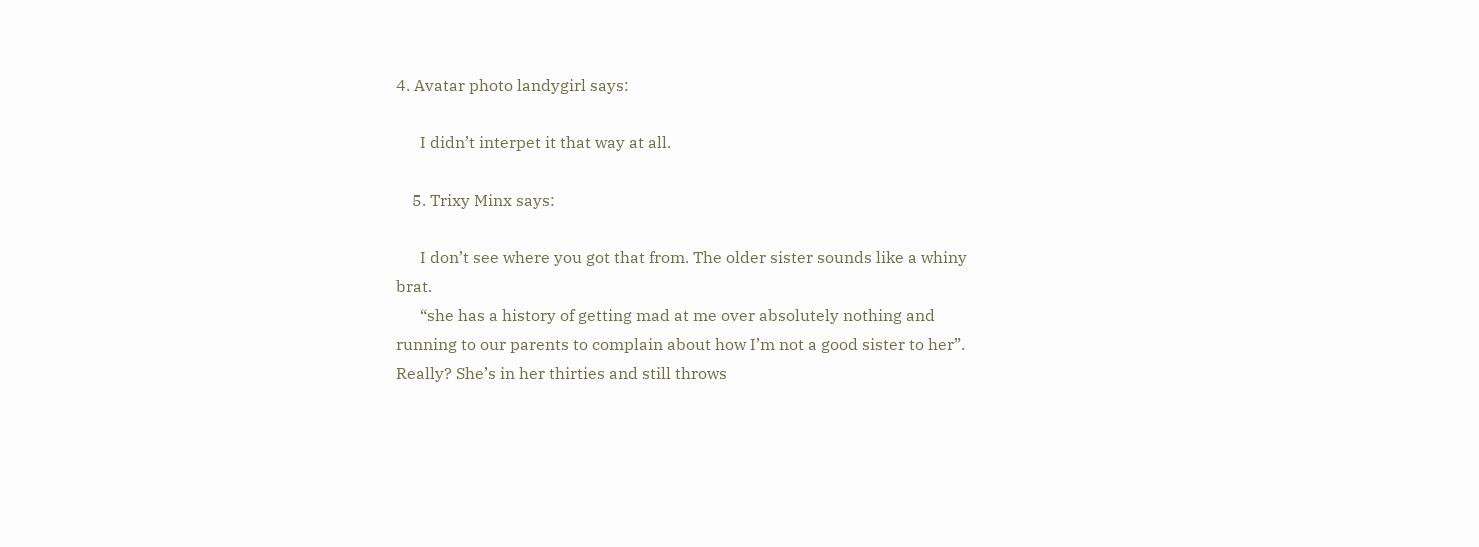4. Avatar photo landygirl says:

      I didn’t interpet it that way at all.

    5. Trixy Minx says:

      I don’t see where you got that from. The older sister sounds like a whiny brat.
      “she has a history of getting mad at me over absolutely nothing and running to our parents to complain about how I’m not a good sister to her”. Really? She’s in her thirties and still throws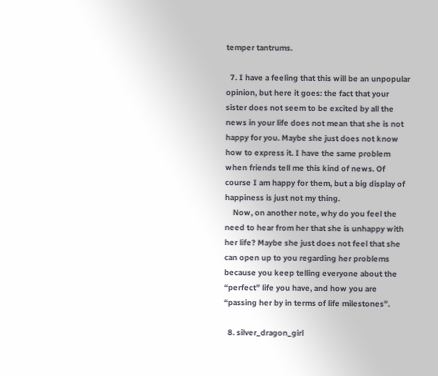temper tantrums.

  7. I have a feeling that this will be an unpopular opinion, but here it goes: the fact that your sister does not seem to be excited by all the news in your life does not mean that she is not happy for you. Maybe she just does not know how to express it. I have the same problem when friends tell me this kind of news. Of course I am happy for them, but a big display of happiness is just not my thing.
    Now, on another note, why do you feel the need to hear from her that she is unhappy with her life? Maybe she just does not feel that she can open up to you regarding her problems because you keep telling everyone about the “perfect” life you have, and how you are “passing her by in terms of life milestones”.

  8. silver_dragon_girl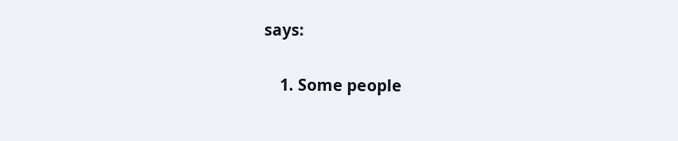says:

    1. Some people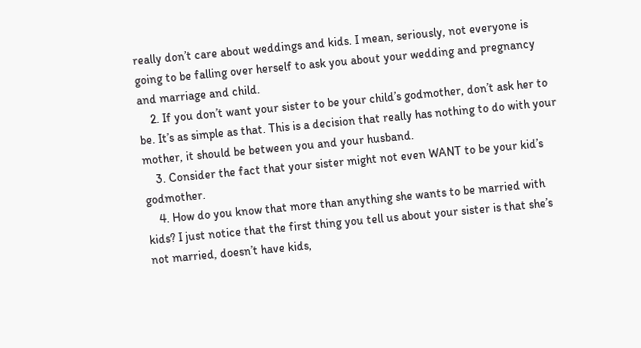really don’t care about weddings and kids. I mean, seriously, not everyone is going to be falling over herself to ask you about your wedding and pregnancy and marriage and child.
    2. If you don’t want your sister to be your child’s godmother, don’t ask her to be. It’s as simple as that. This is a decision that really has nothing to do with your mother, it should be between you and your husband.
    3. Consider the fact that your sister might not even WANT to be your kid’s godmother.
    4. How do you know that more than anything she wants to be married with kids? I just notice that the first thing you tell us about your sister is that she’s not married, doesn’t have kids,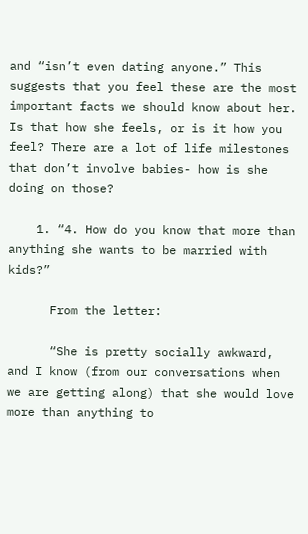and “isn’t even dating anyone.” This suggests that you feel these are the most important facts we should know about her. Is that how she feels, or is it how you feel? There are a lot of life milestones that don’t involve babies- how is she doing on those?

    1. “4. How do you know that more than anything she wants to be married with kids?”

      From the letter:

      “She is pretty socially awkward, and I know (from our conversations when we are getting along) that she would love more than anything to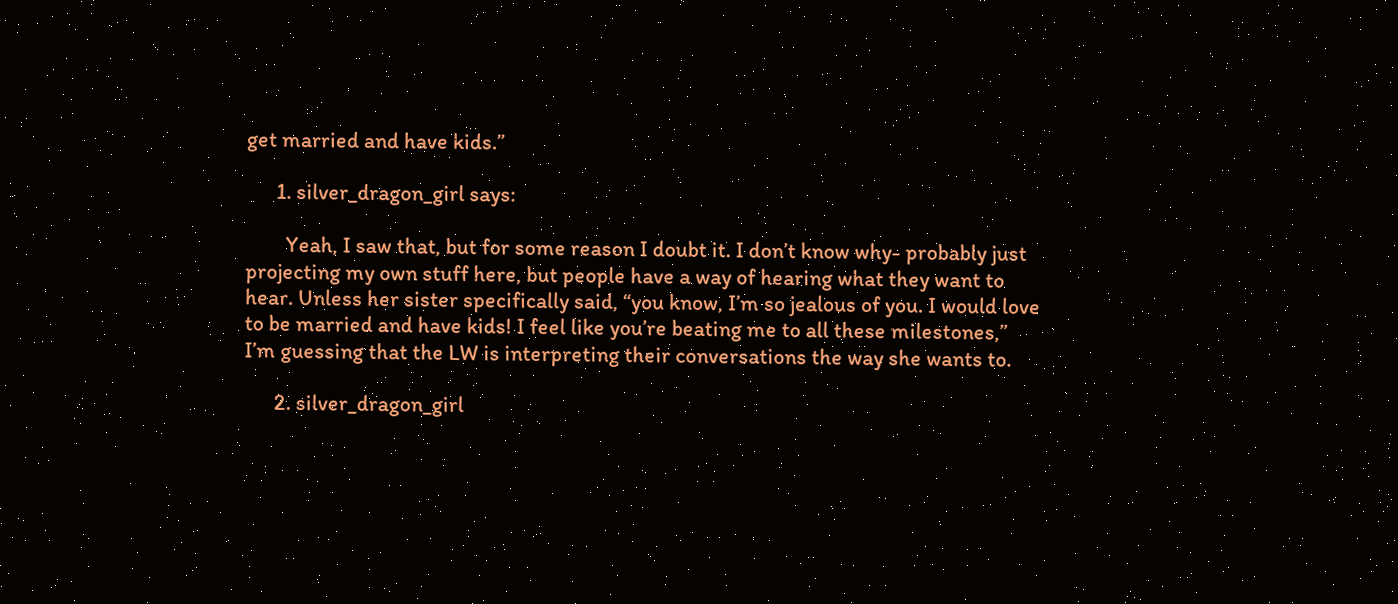get married and have kids.”

      1. silver_dragon_girl says:

        Yeah, I saw that, but for some reason I doubt it. I don’t know why- probably just projecting my own stuff here, but people have a way of hearing what they want to hear. Unless her sister specifically said, “you know, I’m so jealous of you. I would love to be married and have kids! I feel like you’re beating me to all these milestones,” I’m guessing that the LW is interpreting their conversations the way she wants to.

      2. silver_dragon_girl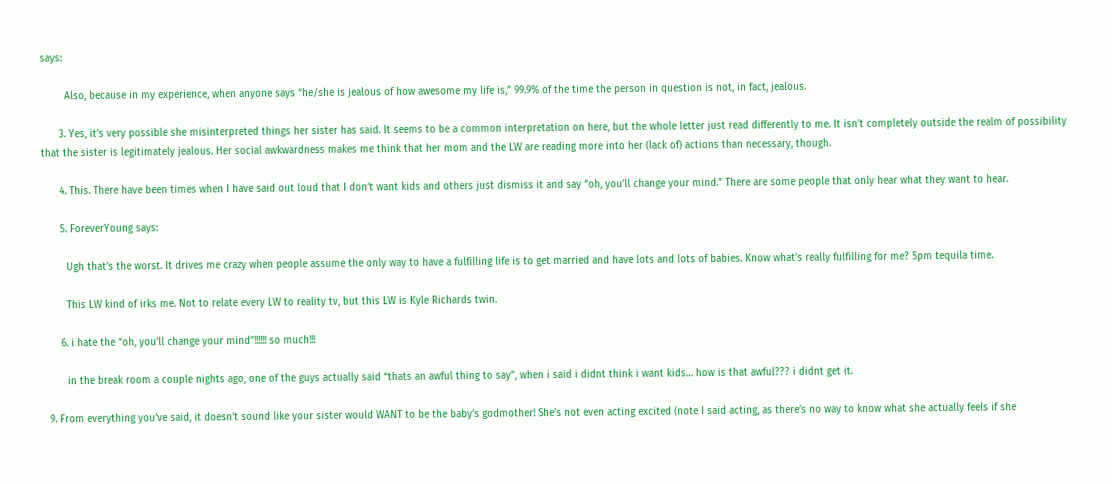says:

        Also, because in my experience, when anyone says “he/she is jealous of how awesome my life is,” 99.9% of the time the person in question is not, in fact, jealous.

      3. Yes, it’s very possible she misinterpreted things her sister has said. It seems to be a common interpretation on here, but the whole letter just read differently to me. It isn’t completely outside the realm of possibility that the sister is legitimately jealous. Her social awkwardness makes me think that her mom and the LW are reading more into her (lack of) actions than necessary, though.

      4. This. There have been times when I have said out loud that I don’t want kids and others just dismiss it and say “oh, you’ll change your mind.” There are some people that only hear what they want to hear.

      5. ForeverYoung says:

        Ugh that’s the worst. It drives me crazy when people assume the only way to have a fulfilling life is to get married and have lots and lots of babies. Know what’s really fulfilling for me? 5pm tequila time.

        This LW kind of irks me. Not to relate every LW to reality tv, but this LW is Kyle Richards twin.

      6. i hate the “oh, you’ll change your mind”!!!!!! so much!!!

        in the break room a couple nights ago, one of the guys actually said “thats an awful thing to say”, when i said i didnt think i want kids… how is that awful??? i didnt get it.

  9. From everything you’ve said, it doesn’t sound like your sister would WANT to be the baby’s godmother! She’s not even acting excited (note I said acting, as there’s no way to know what she actually feels if she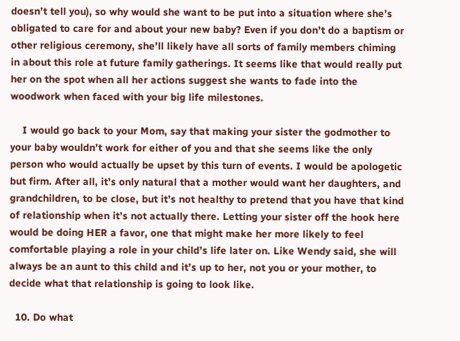doesn’t tell you), so why would she want to be put into a situation where she’s obligated to care for and about your new baby? Even if you don’t do a baptism or other religious ceremony, she’ll likely have all sorts of family members chiming in about this role at future family gatherings. It seems like that would really put her on the spot when all her actions suggest she wants to fade into the woodwork when faced with your big life milestones.

    I would go back to your Mom, say that making your sister the godmother to your baby wouldn’t work for either of you and that she seems like the only person who would actually be upset by this turn of events. I would be apologetic but firm. After all, it’s only natural that a mother would want her daughters, and grandchildren, to be close, but it’s not healthy to pretend that you have that kind of relationship when it’s not actually there. Letting your sister off the hook here would be doing HER a favor, one that might make her more likely to feel comfortable playing a role in your child’s life later on. Like Wendy said, she will always be an aunt to this child and it’s up to her, not you or your mother, to decide what that relationship is going to look like.

  10. Do what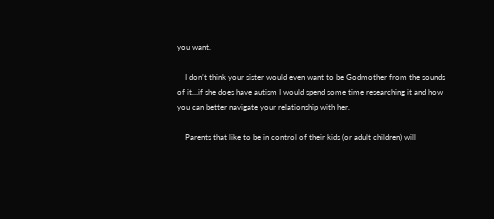you want.

    I don’t think your sister would even want to be Godmother from the sounds of it…if she does have autism I would spend some time researching it and how you can better navigate your relationship with her.

    Parents that like to be in control of their kids (or adult children) will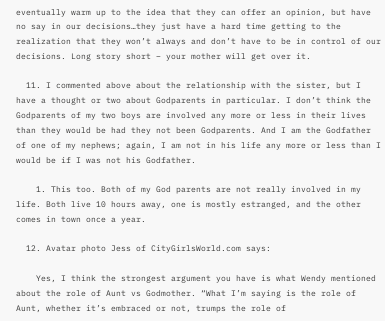eventually warm up to the idea that they can offer an opinion, but have no say in our decisions…they just have a hard time getting to the realization that they won’t always and don’t have to be in control of our decisions. Long story short – your mother will get over it.

  11. I commented above about the relationship with the sister, but I have a thought or two about Godparents in particular. I don’t think the Godparents of my two boys are involved any more or less in their lives than they would be had they not been Godparents. And I am the Godfather of one of my nephews; again, I am not in his life any more or less than I would be if I was not his Godfather.

    1. This too. Both of my God parents are not really involved in my life. Both live 10 hours away, one is mostly estranged, and the other comes in town once a year.

  12. Avatar photo Jess of CityGirlsWorld.com says:

    Yes, I think the strongest argument you have is what Wendy mentioned about the role of Aunt vs Godmother. “What I’m saying is the role of Aunt, whether it’s embraced or not, trumps the role of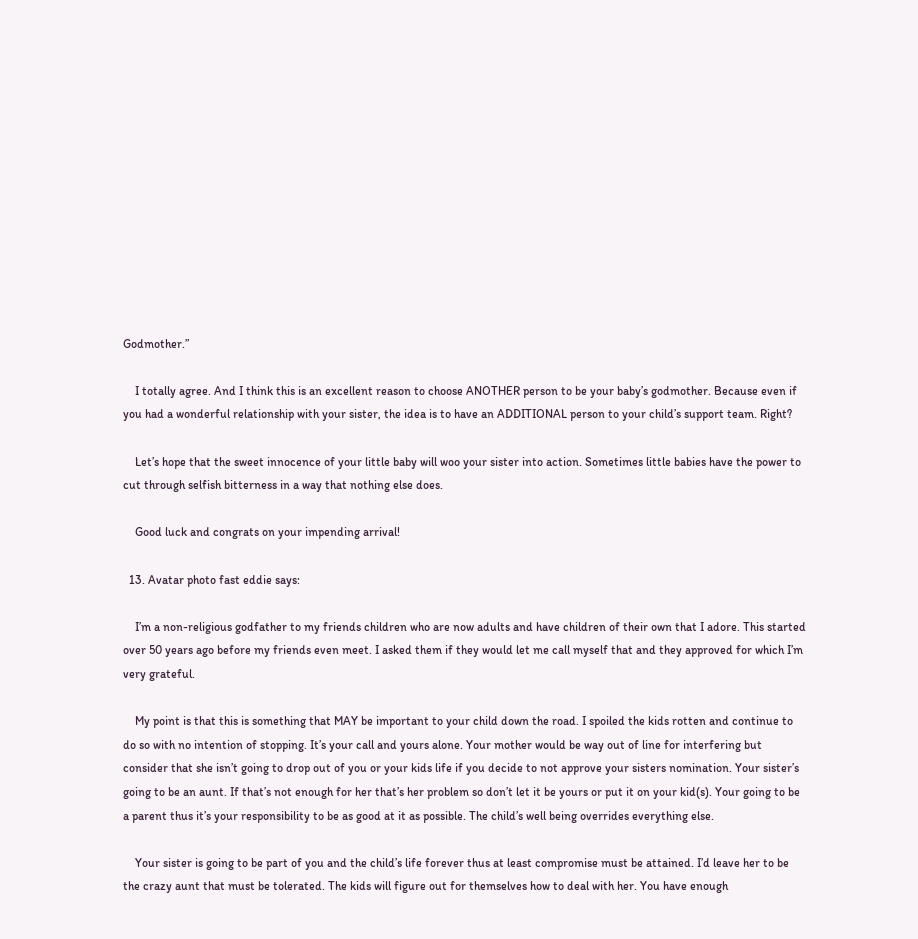Godmother.”

    I totally agree. And I think this is an excellent reason to choose ANOTHER person to be your baby’s godmother. Because even if you had a wonderful relationship with your sister, the idea is to have an ADDITIONAL person to your child’s support team. Right?

    Let’s hope that the sweet innocence of your little baby will woo your sister into action. Sometimes little babies have the power to cut through selfish bitterness in a way that nothing else does.

    Good luck and congrats on your impending arrival!

  13. Avatar photo fast eddie says:

    I’m a non-religious godfather to my friends children who are now adults and have children of their own that I adore. This started over 50 years ago before my friends even meet. I asked them if they would let me call myself that and they approved for which I’m very grateful.

    My point is that this is something that MAY be important to your child down the road. I spoiled the kids rotten and continue to do so with no intention of stopping. It’s your call and yours alone. Your mother would be way out of line for interfering but consider that she isn’t going to drop out of you or your kids life if you decide to not approve your sisters nomination. Your sister’s going to be an aunt. If that’s not enough for her that’s her problem so don’t let it be yours or put it on your kid(s). Your going to be a parent thus it’s your responsibility to be as good at it as possible. The child’s well being overrides everything else.

    Your sister is going to be part of you and the child’s life forever thus at least compromise must be attained. I’d leave her to be the crazy aunt that must be tolerated. The kids will figure out for themselves how to deal with her. You have enough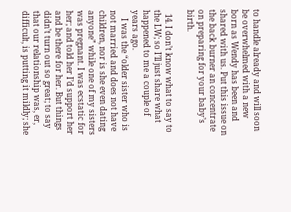to handle already and will soon be overwhelmed with a new born as Wendy has been and shared with us. Put this issue on the back burner an concentrate on preparing for your baby’s birth.

  14. I don’t know what to say to the LW; so I’ll just share what happened to me a couple of years ago.
    I was the “older sister who is not married and does not have children, nor is she even dating anyone” while one of my sisters was pregnant. I was ecstatic for her; and told her I’d support her and be there for her. But things didn’t turn out so great; to say that our relationship was, er, difficult, is putting it mildly; she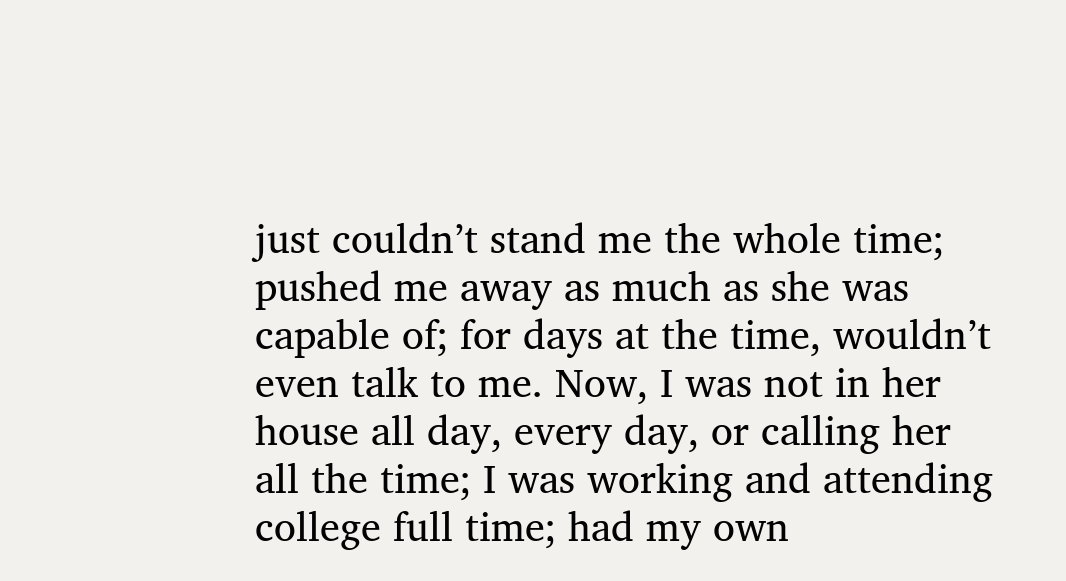just couldn’t stand me the whole time; pushed me away as much as she was capable of; for days at the time, wouldn’t even talk to me. Now, I was not in her house all day, every day, or calling her all the time; I was working and attending college full time; had my own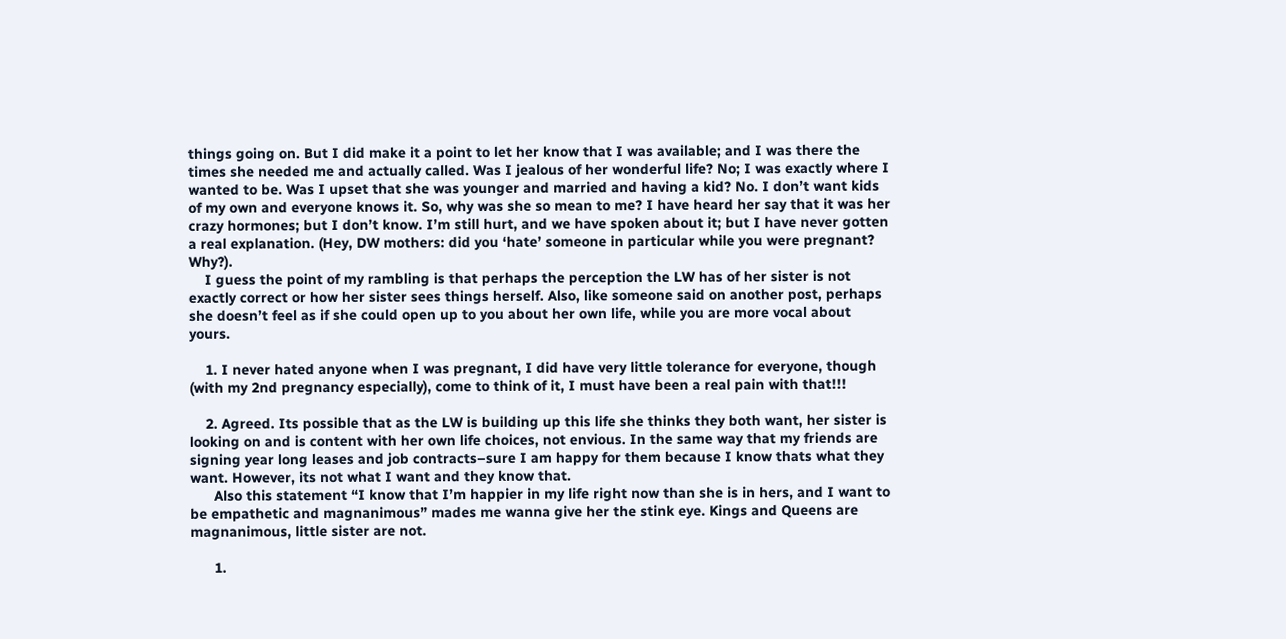things going on. But I did make it a point to let her know that I was available; and I was there the times she needed me and actually called. Was I jealous of her wonderful life? No; I was exactly where I wanted to be. Was I upset that she was younger and married and having a kid? No. I don’t want kids of my own and everyone knows it. So, why was she so mean to me? I have heard her say that it was her crazy hormones; but I don’t know. I’m still hurt, and we have spoken about it; but I have never gotten a real explanation. (Hey, DW mothers: did you ‘hate’ someone in particular while you were pregnant? Why?).
    I guess the point of my rambling is that perhaps the perception the LW has of her sister is not exactly correct or how her sister sees things herself. Also, like someone said on another post, perhaps she doesn’t feel as if she could open up to you about her own life, while you are more vocal about yours.

    1. I never hated anyone when I was pregnant, I did have very little tolerance for everyone, though (with my 2nd pregnancy especially), come to think of it, I must have been a real pain with that!!!

    2. Agreed. Its possible that as the LW is building up this life she thinks they both want, her sister is looking on and is content with her own life choices, not envious. In the same way that my friends are signing year long leases and job contracts–sure I am happy for them because I know thats what they want. However, its not what I want and they know that.
      Also this statement “I know that I’m happier in my life right now than she is in hers, and I want to be empathetic and magnanimous” mades me wanna give her the stink eye. Kings and Queens are magnanimous, little sister are not.

      1.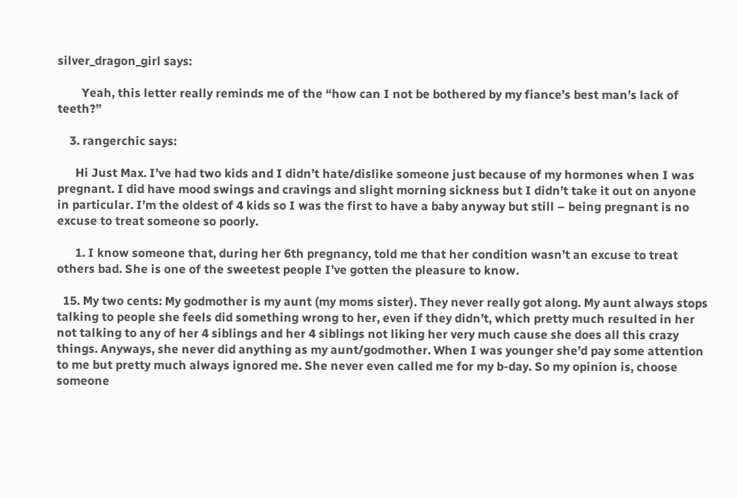silver_dragon_girl says:

        Yeah, this letter really reminds me of the “how can I not be bothered by my fiance’s best man’s lack of teeth?”

    3. rangerchic says:

      Hi Just Max. I’ve had two kids and I didn’t hate/dislike someone just because of my hormones when I was pregnant. I did have mood swings and cravings and slight morning sickness but I didn’t take it out on anyone in particular. I’m the oldest of 4 kids so I was the first to have a baby anyway but still – being pregnant is no excuse to treat someone so poorly.

      1. I know someone that, during her 6th pregnancy, told me that her condition wasn’t an excuse to treat others bad. She is one of the sweetest people I’ve gotten the pleasure to know.

  15. My two cents: My godmother is my aunt (my moms sister). They never really got along. My aunt always stops talking to people she feels did something wrong to her, even if they didn’t, which pretty much resulted in her not talking to any of her 4 siblings and her 4 siblings not liking her very much cause she does all this crazy things. Anyways, she never did anything as my aunt/godmother. When I was younger she’d pay some attention to me but pretty much always ignored me. She never even called me for my b-day. So my opinion is, choose someone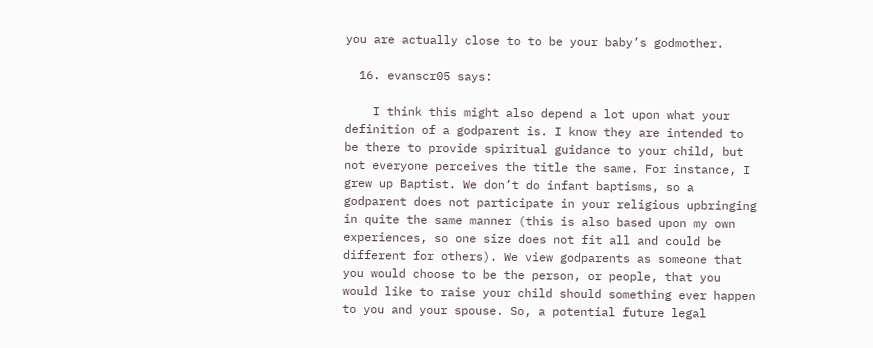you are actually close to to be your baby’s godmother.

  16. evanscr05 says:

    I think this might also depend a lot upon what your definition of a godparent is. I know they are intended to be there to provide spiritual guidance to your child, but not everyone perceives the title the same. For instance, I grew up Baptist. We don’t do infant baptisms, so a godparent does not participate in your religious upbringing in quite the same manner (this is also based upon my own experiences, so one size does not fit all and could be different for others). We view godparents as someone that you would choose to be the person, or people, that you would like to raise your child should something ever happen to you and your spouse. So, a potential future legal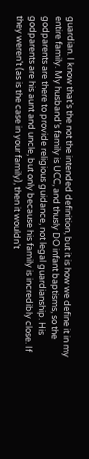guardian. I know that’s the not the intended definition, but it is how we define it in my entire family. My husband’s family is UCC, and thusly DO infant baptisms, so the godparents are there to provide religious guidance, not legal guardianship. His godparents are his aunt and uncle, but only because his family is incredibly close. If they weren’t (as is the case in your family), then it wouldn’t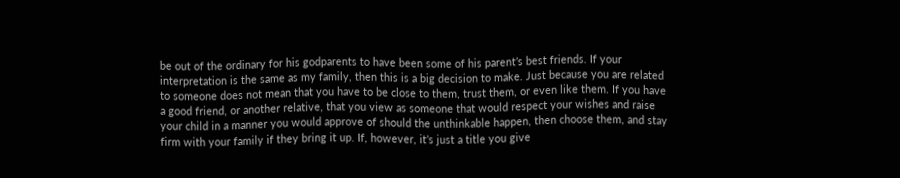be out of the ordinary for his godparents to have been some of his parent’s best friends. If your interpretation is the same as my family, then this is a big decision to make. Just because you are related to someone does not mean that you have to be close to them, trust them, or even like them. If you have a good friend, or another relative, that you view as someone that would respect your wishes and raise your child in a manner you would approve of should the unthinkable happen, then choose them, and stay firm with your family if they bring it up. If, however, it’s just a title you give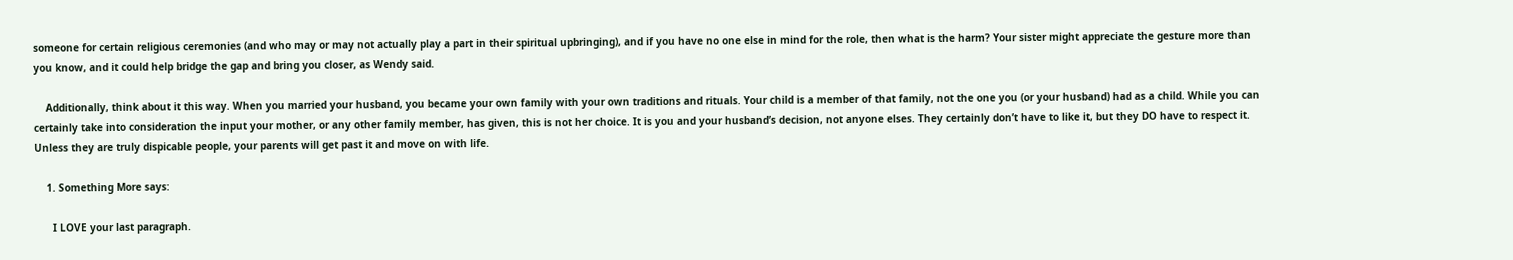someone for certain religious ceremonies (and who may or may not actually play a part in their spiritual upbringing), and if you have no one else in mind for the role, then what is the harm? Your sister might appreciate the gesture more than you know, and it could help bridge the gap and bring you closer, as Wendy said.

    Additionally, think about it this way. When you married your husband, you became your own family with your own traditions and rituals. Your child is a member of that family, not the one you (or your husband) had as a child. While you can certainly take into consideration the input your mother, or any other family member, has given, this is not her choice. It is you and your husband’s decision, not anyone elses. They certainly don’t have to like it, but they DO have to respect it. Unless they are truly dispicable people, your parents will get past it and move on with life.

    1. Something More says:

      I LOVE your last paragraph.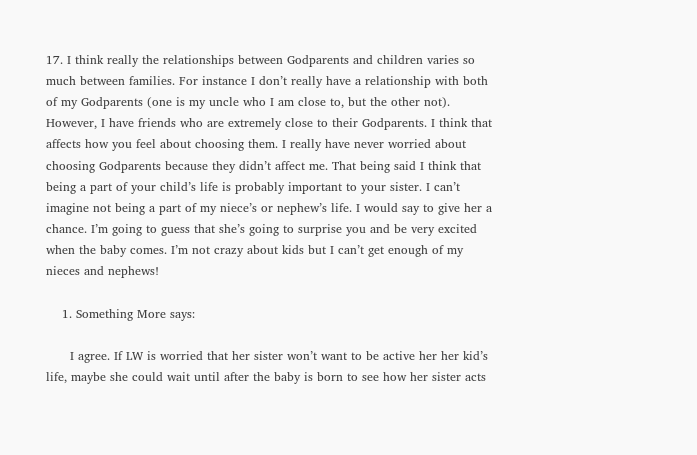17. I think really the relationships between Godparents and children varies so much between families. For instance I don’t really have a relationship with both of my Godparents (one is my uncle who I am close to, but the other not). However, I have friends who are extremely close to their Godparents. I think that affects how you feel about choosing them. I really have never worried about choosing Godparents because they didn’t affect me. That being said I think that being a part of your child’s life is probably important to your sister. I can’t imagine not being a part of my niece’s or nephew’s life. I would say to give her a chance. I’m going to guess that she’s going to surprise you and be very excited when the baby comes. I’m not crazy about kids but I can’t get enough of my nieces and nephews!

    1. Something More says:

      I agree. If LW is worried that her sister won’t want to be active her her kid’s life, maybe she could wait until after the baby is born to see how her sister acts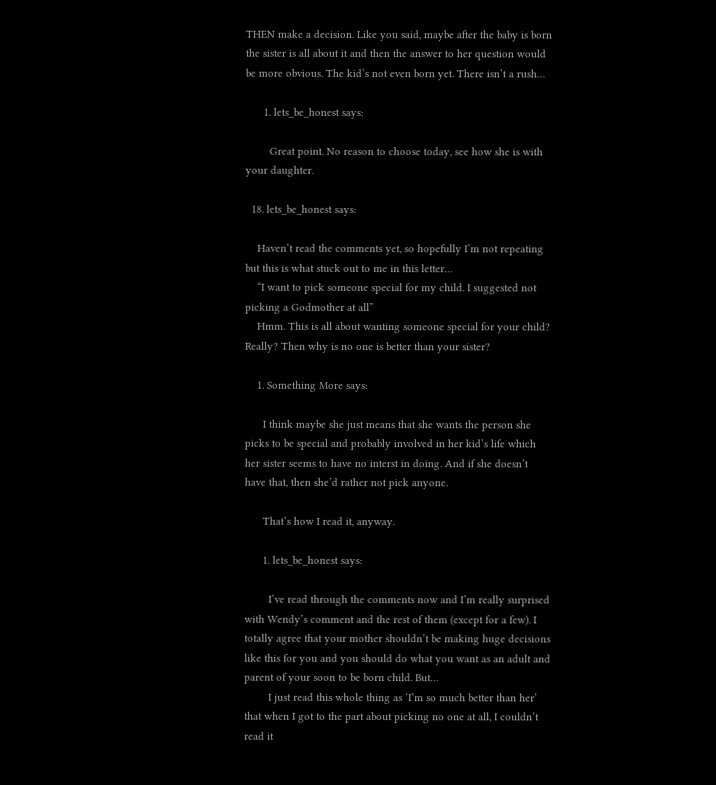THEN make a decision. Like you said, maybe after the baby is born the sister is all about it and then the answer to her question would be more obvious. The kid’s not even born yet. There isn’t a rush…

      1. lets_be_honest says:

        Great point. No reason to choose today, see how she is with your daughter.

  18. lets_be_honest says:

    Haven’t read the comments yet, so hopefully I’m not repeating but this is what stuck out to me in this letter…
    “I want to pick someone special for my child. I suggested not picking a Godmother at all”
    Hmm. This is all about wanting someone special for your child? Really? Then why is no one is better than your sister?

    1. Something More says:

      I think maybe she just means that she wants the person she picks to be special and probably involved in her kid’s life which her sister seems to have no interst in doing. And if she doesn’t have that, then she’d rather not pick anyone.

      That’s how I read it, anyway.

      1. lets_be_honest says:

        I’ve read through the comments now and I’m really surprised with Wendy’s comment and the rest of them (except for a few). I totally agree that your mother shouldn’t be making huge decisions like this for you and you should do what you want as an adult and parent of your soon to be born child. But…
        I just read this whole thing as ‘I’m so much better than her’ that when I got to the part about picking no one at all, I couldn’t read it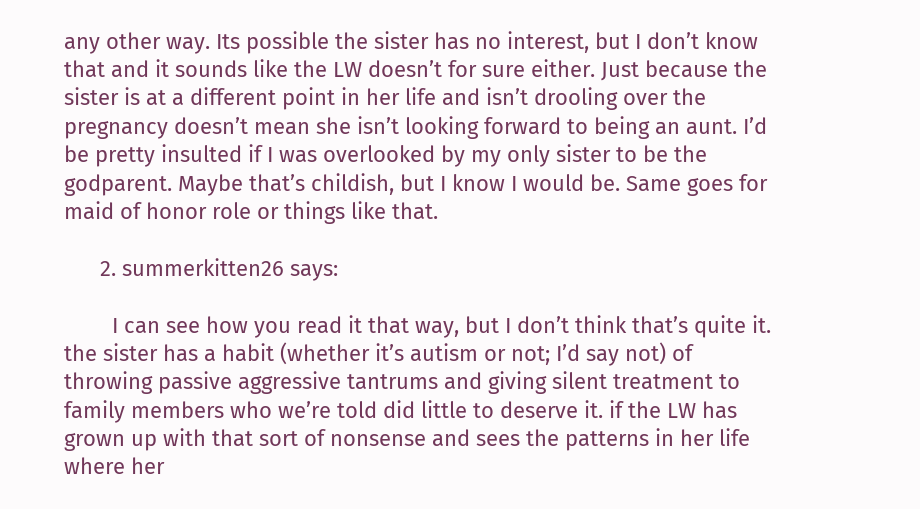any other way. Its possible the sister has no interest, but I don’t know that and it sounds like the LW doesn’t for sure either. Just because the sister is at a different point in her life and isn’t drooling over the pregnancy doesn’t mean she isn’t looking forward to being an aunt. I’d be pretty insulted if I was overlooked by my only sister to be the godparent. Maybe that’s childish, but I know I would be. Same goes for maid of honor role or things like that.

      2. summerkitten26 says:

        I can see how you read it that way, but I don’t think that’s quite it. the sister has a habit (whether it’s autism or not; I’d say not) of throwing passive aggressive tantrums and giving silent treatment to family members who we’re told did little to deserve it. if the LW has grown up with that sort of nonsense and sees the patterns in her life where her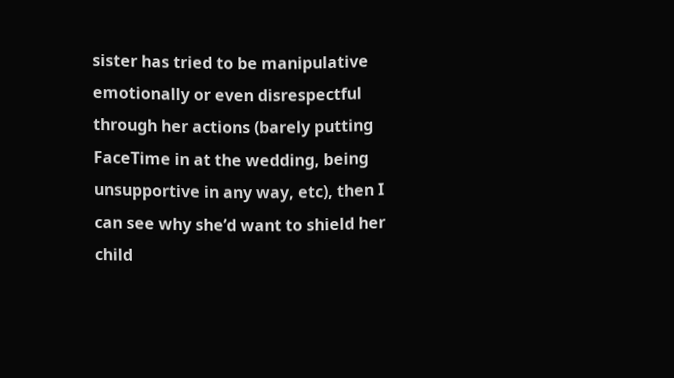sister has tried to be manipulative emotionally or even disrespectful through her actions (barely putting FaceTime in at the wedding, being unsupportive in any way, etc), then I can see why she’d want to shield her child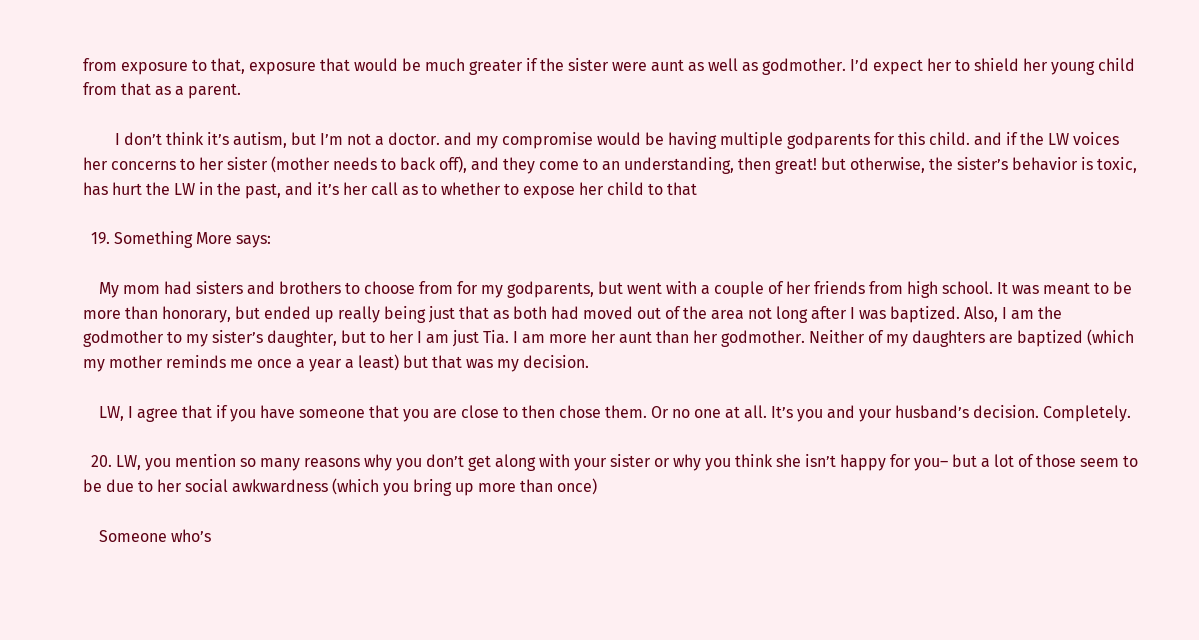from exposure to that, exposure that would be much greater if the sister were aunt as well as godmother. I’d expect her to shield her young child from that as a parent.

        I don’t think it’s autism, but I’m not a doctor. and my compromise would be having multiple godparents for this child. and if the LW voices her concerns to her sister (mother needs to back off), and they come to an understanding, then great! but otherwise, the sister’s behavior is toxic, has hurt the LW in the past, and it’s her call as to whether to expose her child to that

  19. Something More says:

    My mom had sisters and brothers to choose from for my godparents, but went with a couple of her friends from high school. It was meant to be more than honorary, but ended up really being just that as both had moved out of the area not long after I was baptized. Also, I am the godmother to my sister’s daughter, but to her I am just Tia. I am more her aunt than her godmother. Neither of my daughters are baptized (which my mother reminds me once a year a least) but that was my decision.

    LW, I agree that if you have someone that you are close to then chose them. Or no one at all. It’s you and your husband’s decision. Completely.

  20. LW, you mention so many reasons why you don’t get along with your sister or why you think she isn’t happy for you– but a lot of those seem to be due to her social awkwardness (which you bring up more than once)

    Someone who’s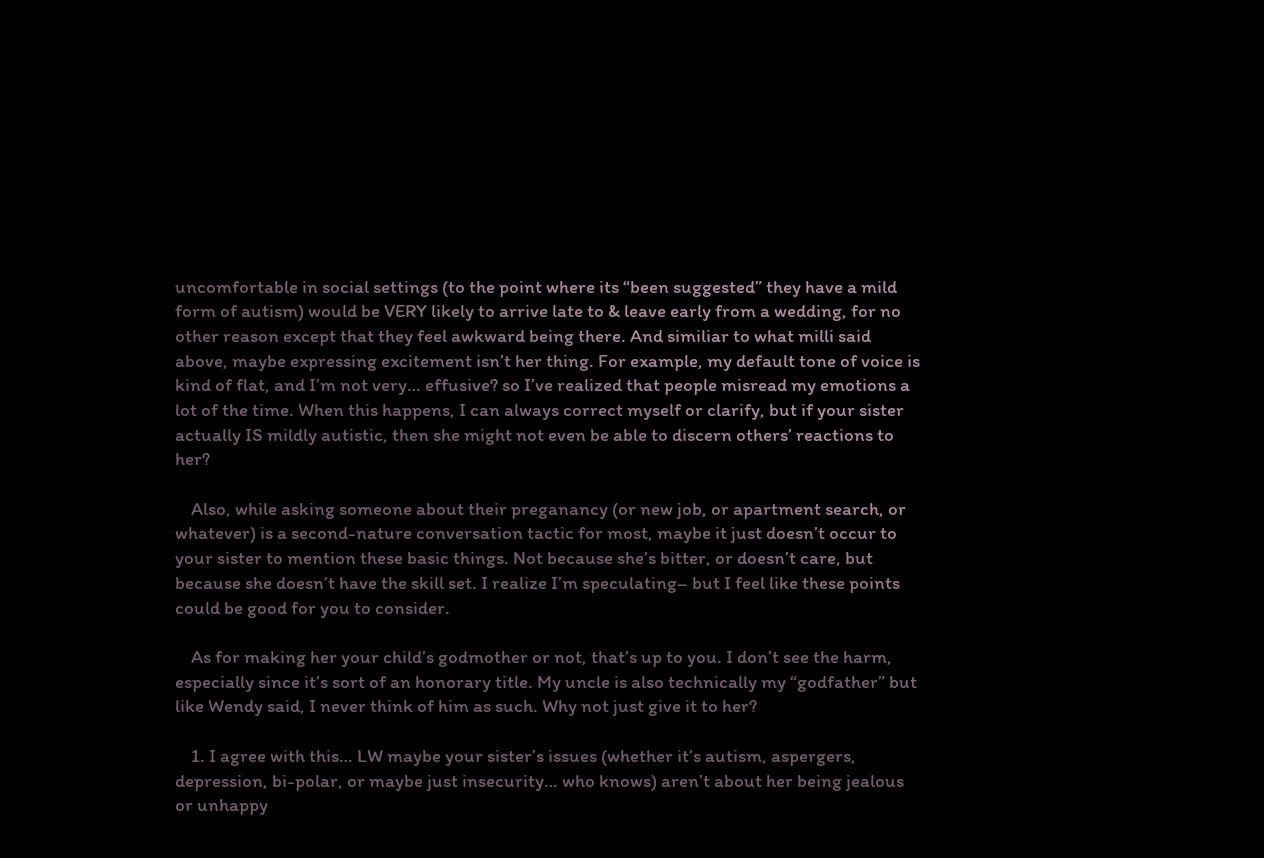uncomfortable in social settings (to the point where its “been suggested” they have a mild form of autism) would be VERY likely to arrive late to & leave early from a wedding, for no other reason except that they feel awkward being there. And similiar to what milli said above, maybe expressing excitement isn’t her thing. For example, my default tone of voice is kind of flat, and I’m not very… effusive? so I’ve realized that people misread my emotions a lot of the time. When this happens, I can always correct myself or clarify, but if your sister actually IS mildly autistic, then she might not even be able to discern others’ reactions to her?

    Also, while asking someone about their preganancy (or new job, or apartment search, or whatever) is a second-nature conversation tactic for most, maybe it just doesn’t occur to your sister to mention these basic things. Not because she’s bitter, or doesn’t care, but because she doesn’t have the skill set. I realize I’m speculating– but I feel like these points could be good for you to consider.

    As for making her your child’s godmother or not, that’s up to you. I don’t see the harm, especially since it’s sort of an honorary title. My uncle is also technically my “godfather” but like Wendy said, I never think of him as such. Why not just give it to her?

    1. I agree with this… LW maybe your sister’s issues (whether it’s autism, aspergers, depression, bi-polar, or maybe just insecurity… who knows) aren’t about her being jealous or unhappy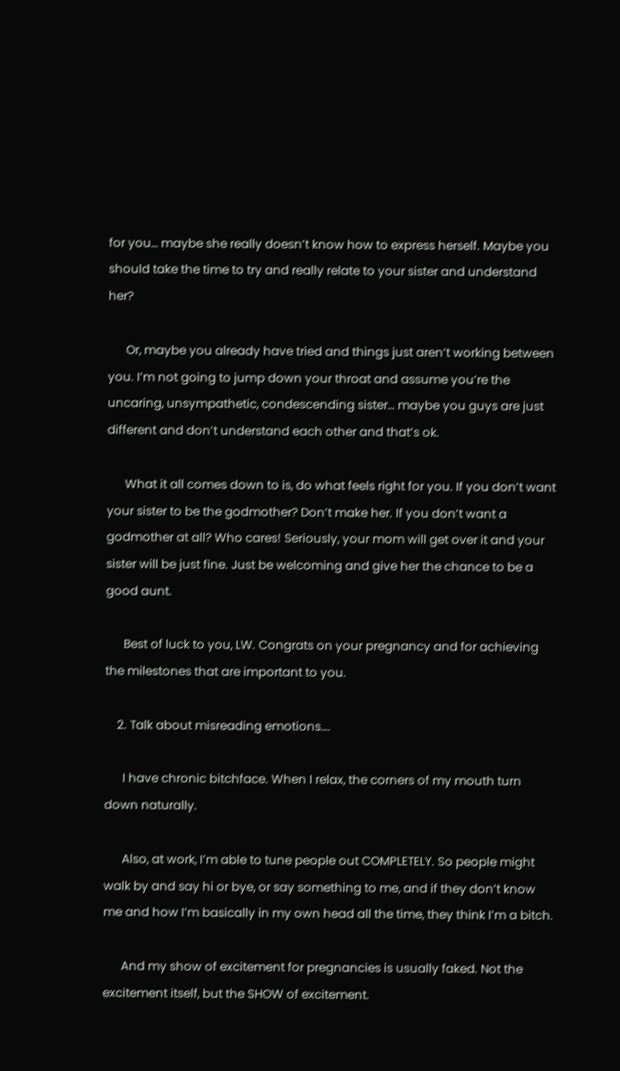for you… maybe she really doesn’t know how to express herself. Maybe you should take the time to try and really relate to your sister and understand her?

      Or, maybe you already have tried and things just aren’t working between you. I’m not going to jump down your throat and assume you’re the uncaring, unsympathetic, condescending sister… maybe you guys are just different and don’t understand each other and that’s ok.

      What it all comes down to is, do what feels right for you. If you don’t want your sister to be the godmother? Don’t make her. If you don’t want a godmother at all? Who cares! Seriously, your mom will get over it and your sister will be just fine. Just be welcoming and give her the chance to be a good aunt.

      Best of luck to you, LW. Congrats on your pregnancy and for achieving the milestones that are important to you.

    2. Talk about misreading emotions….

      I have chronic bitchface. When I relax, the corners of my mouth turn down naturally.

      Also, at work, I’m able to tune people out COMPLETELY. So people might walk by and say hi or bye, or say something to me, and if they don’t know me and how I’m basically in my own head all the time, they think I’m a bitch.

      And my show of excitement for pregnancies is usually faked. Not the excitement itself, but the SHOW of excitement.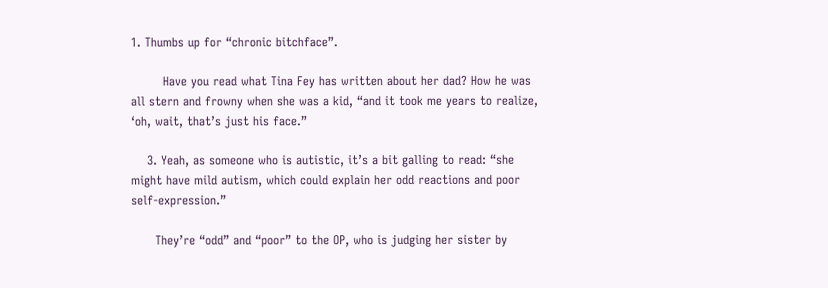1. Thumbs up for “chronic bitchface”.

        Have you read what Tina Fey has written about her dad? How he was all stern and frowny when she was a kid, “and it took me years to realize, ‘oh, wait, that’s just his face.”

    3. Yeah, as someone who is autistic, it’s a bit galling to read: “she might have mild autism, which could explain her odd reactions and poor self-expression.”

      They’re “odd” and “poor” to the OP, who is judging her sister by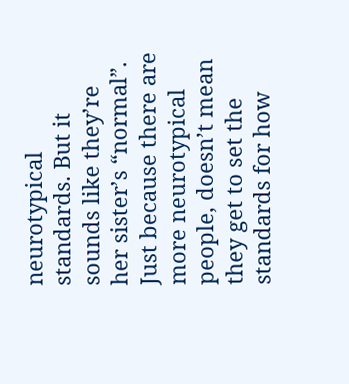neurotypical standards. But it sounds like they’re her sister’s “normal”. Just because there are more neurotypical people, doesn’t mean they get to set the standards for how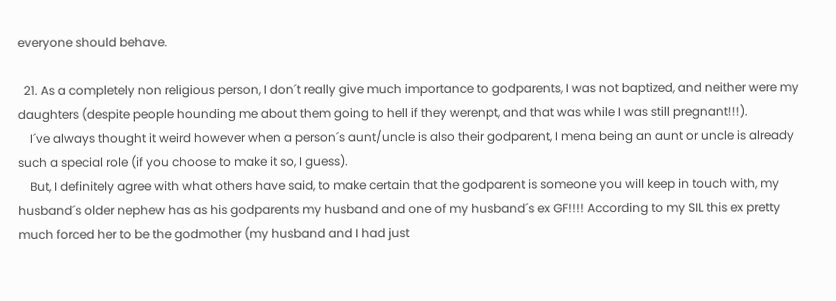everyone should behave.

  21. As a completely non religious person, I don´t really give much importance to godparents, I was not baptized, and neither were my daughters (despite people hounding me about them going to hell if they werenpt, and that was while I was still pregnant!!!).
    I´ve always thought it weird however when a person´s aunt/uncle is also their godparent, I mena being an aunt or uncle is already such a special role (if you choose to make it so, I guess).
    But, I definitely agree with what others have said, to make certain that the godparent is someone you will keep in touch with, my husband´s older nephew has as his godparents my husband and one of my husband´s ex GF!!!! According to my SIL this ex pretty much forced her to be the godmother (my husband and I had just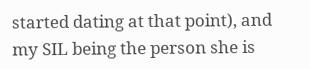started dating at that point), and my SIL being the person she is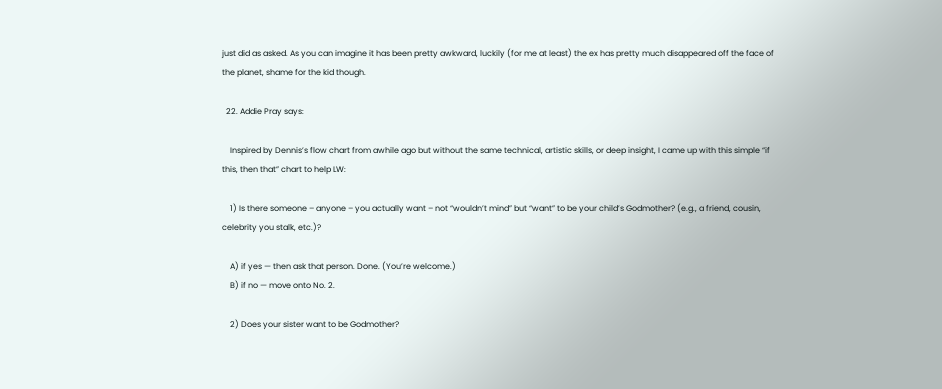just did as asked. As you can imagine it has been pretty awkward, luckily (for me at least) the ex has pretty much disappeared off the face of the planet, shame for the kid though.

  22. Addie Pray says:

    Inspired by Dennis’s flow chart from awhile ago but without the same technical, artistic skills, or deep insight, I came up with this simple “if this, then that” chart to help LW:

    1) Is there someone – anyone – you actually want – not “wouldn’t mind” but “want” to be your child’s Godmother? (e.g., a friend, cousin, celebrity you stalk, etc.)?

    A) if yes — then ask that person. Done. (You’re welcome.)
    B) if no — move onto No. 2.

    2) Does your sister want to be Godmother?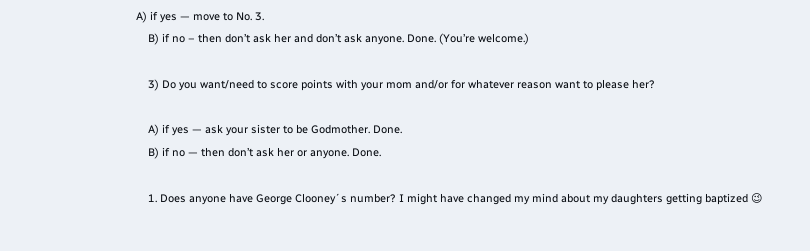A) if yes — move to No. 3.
    B) if no – then don’t ask her and don’t ask anyone. Done. (You’re welcome.)

    3) Do you want/need to score points with your mom and/or for whatever reason want to please her?

    A) if yes — ask your sister to be Godmother. Done.
    B) if no — then don’t ask her or anyone. Done.

    1. Does anyone have George Clooney´s number? I might have changed my mind about my daughters getting baptized 😉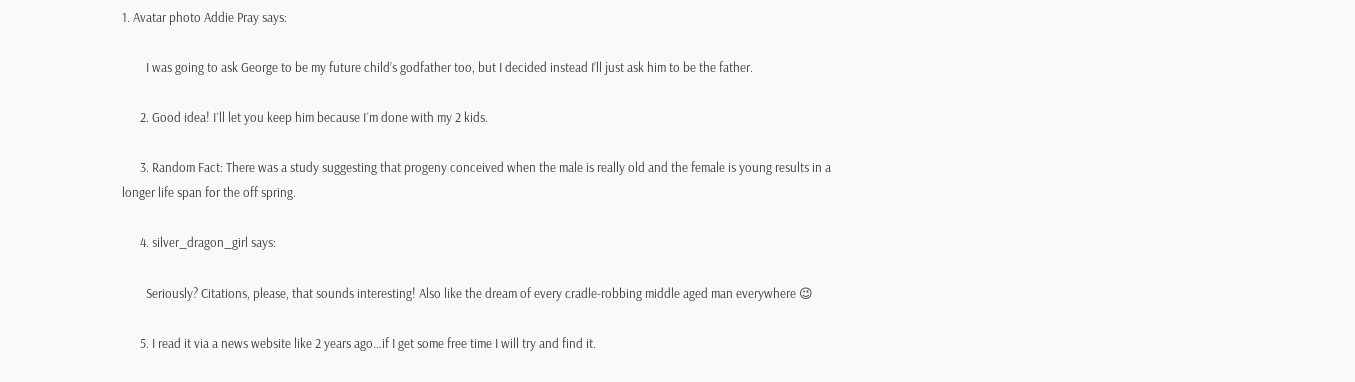1. Avatar photo Addie Pray says:

        I was going to ask George to be my future child’s godfather too, but I decided instead I’ll just ask him to be the father.

      2. Good idea! I´ll let you keep him because I´m done with my 2 kids.

      3. Random Fact: There was a study suggesting that progeny conceived when the male is really old and the female is young results in a longer life span for the off spring.

      4. silver_dragon_girl says:

        Seriously? Citations, please, that sounds interesting! Also like the dream of every cradle-robbing middle aged man everywhere 😉

      5. I read it via a news website like 2 years ago…if I get some free time I will try and find it.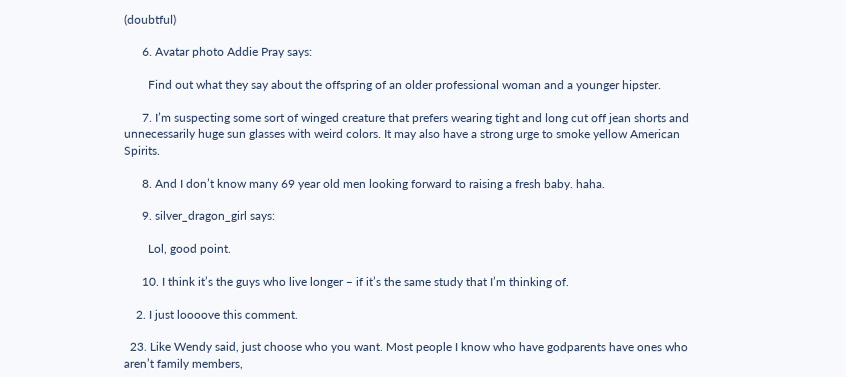(doubtful)

      6. Avatar photo Addie Pray says:

        Find out what they say about the offspring of an older professional woman and a younger hipster.

      7. I’m suspecting some sort of winged creature that prefers wearing tight and long cut off jean shorts and unnecessarily huge sun glasses with weird colors. It may also have a strong urge to smoke yellow American Spirits.

      8. And I don’t know many 69 year old men looking forward to raising a fresh baby. haha.

      9. silver_dragon_girl says:

        Lol, good point.

      10. I think it’s the guys who live longer – if it’s the same study that I’m thinking of.

    2. I just loooove this comment.

  23. Like Wendy said, just choose who you want. Most people I know who have godparents have ones who aren’t family members,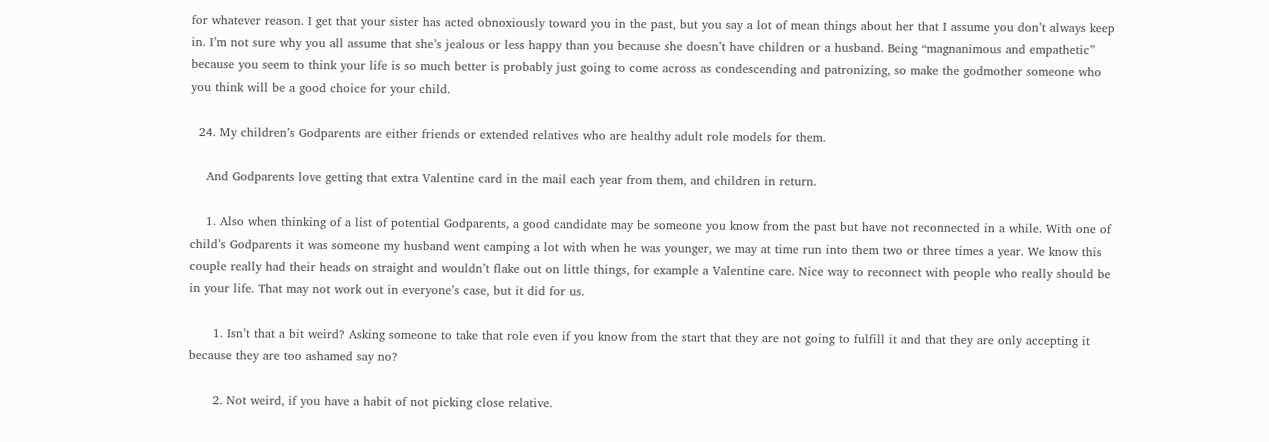for whatever reason. I get that your sister has acted obnoxiously toward you in the past, but you say a lot of mean things about her that I assume you don’t always keep in. I’m not sure why you all assume that she’s jealous or less happy than you because she doesn’t have children or a husband. Being “magnanimous and empathetic” because you seem to think your life is so much better is probably just going to come across as condescending and patronizing, so make the godmother someone who you think will be a good choice for your child.

  24. My children’s Godparents are either friends or extended relatives who are healthy adult role models for them.

    And Godparents love getting that extra Valentine card in the mail each year from them, and children in return.

    1. Also when thinking of a list of potential Godparents, a good candidate may be someone you know from the past but have not reconnected in a while. With one of child’s Godparents it was someone my husband went camping a lot with when he was younger, we may at time run into them two or three times a year. We know this couple really had their heads on straight and wouldn’t flake out on little things, for example a Valentine care. Nice way to reconnect with people who really should be in your life. That may not work out in everyone’s case, but it did for us.

      1. Isn’t that a bit weird? Asking someone to take that role even if you know from the start that they are not going to fulfill it and that they are only accepting it because they are too ashamed say no?

      2. Not weird, if you have a habit of not picking close relative.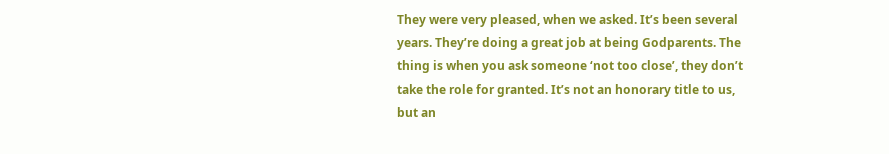They were very pleased, when we asked. It’s been several years. They’re doing a great job at being Godparents. The thing is when you ask someone ‘not too close’, they don’t take the role for granted. It’s not an honorary title to us, but an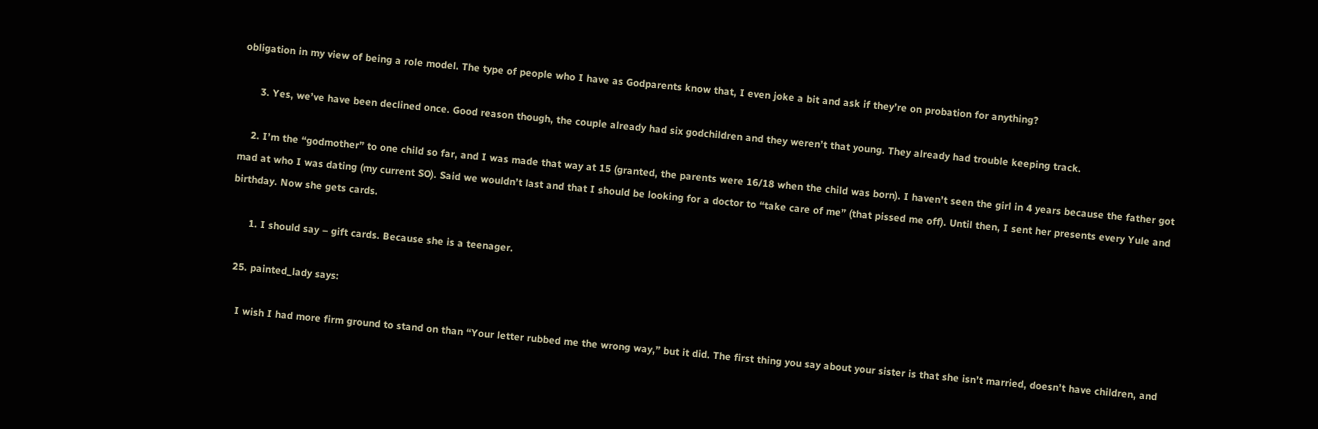obligation in my view of being a role model. The type of people who I have as Godparents know that, I even joke a bit and ask if they’re on probation for anything?

      3. Yes, we’ve have been declined once. Good reason though, the couple already had six godchildren and they weren’t that young. They already had trouble keeping track.

    2. I’m the “godmother” to one child so far, and I was made that way at 15 (granted, the parents were 16/18 when the child was born). I haven’t seen the girl in 4 years because the father got mad at who I was dating (my current SO). Said we wouldn’t last and that I should be looking for a doctor to “take care of me” (that pissed me off). Until then, I sent her presents every Yule and birthday. Now she gets cards.

      1. I should say – gift cards. Because she is a teenager.

  25. painted_lady says:

    I wish I had more firm ground to stand on than “Your letter rubbed me the wrong way,” but it did. The first thing you say about your sister is that she isn’t married, doesn’t have children, and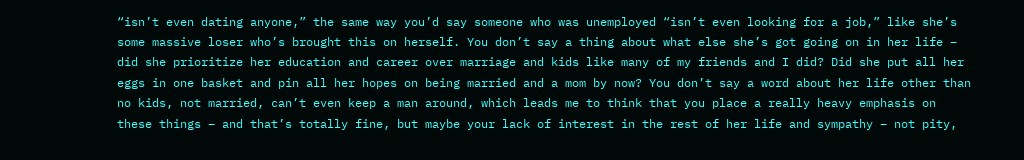“isn’t even dating anyone,” the same way you’d say someone who was unemployed “isn’t even looking for a job,” like she’s some massive loser who’s brought this on herself. You don’t say a thing about what else she’s got going on in her life – did she prioritize her education and career over marriage and kids like many of my friends and I did? Did she put all her eggs in one basket and pin all her hopes on being married and a mom by now? You don’t say a word about her life other than no kids, not married, can’t even keep a man around, which leads me to think that you place a really heavy emphasis on these things – and that’s totally fine, but maybe your lack of interest in the rest of her life and sympathy – not pity,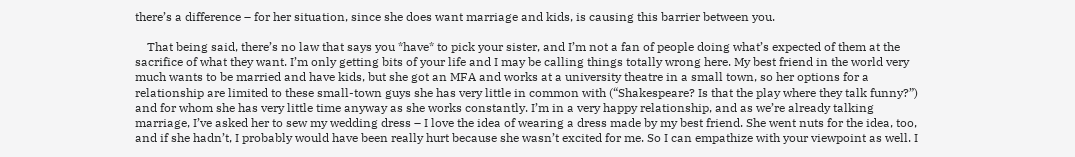there’s a difference – for her situation, since she does want marriage and kids, is causing this barrier between you.

    That being said, there’s no law that says you *have* to pick your sister, and I’m not a fan of people doing what’s expected of them at the sacrifice of what they want. I’m only getting bits of your life and I may be calling things totally wrong here. My best friend in the world very much wants to be married and have kids, but she got an MFA and works at a university theatre in a small town, so her options for a relationship are limited to these small-town guys she has very little in common with (“Shakespeare? Is that the play where they talk funny?”) and for whom she has very little time anyway as she works constantly. I’m in a very happy relationship, and as we’re already talking marriage, I’ve asked her to sew my wedding dress – I love the idea of wearing a dress made by my best friend. She went nuts for the idea, too, and if she hadn’t, I probably would have been really hurt because she wasn’t excited for me. So I can empathize with your viewpoint as well. I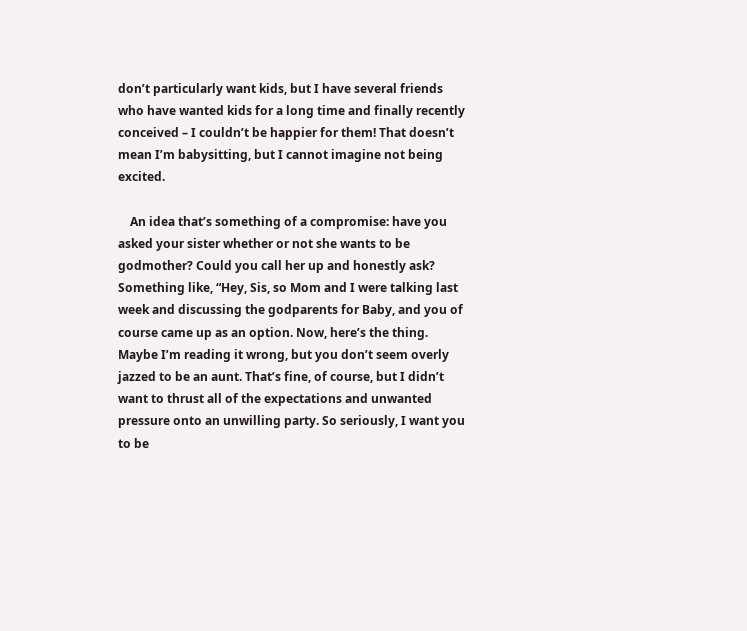don’t particularly want kids, but I have several friends who have wanted kids for a long time and finally recently conceived – I couldn’t be happier for them! That doesn’t mean I’m babysitting, but I cannot imagine not being excited.

    An idea that’s something of a compromise: have you asked your sister whether or not she wants to be godmother? Could you call her up and honestly ask? Something like, “Hey, Sis, so Mom and I were talking last week and discussing the godparents for Baby, and you of course came up as an option. Now, here’s the thing. Maybe I’m reading it wrong, but you don’t seem overly jazzed to be an aunt. That’s fine, of course, but I didn’t want to thrust all of the expectations and unwanted pressure onto an unwilling party. So seriously, I want you to be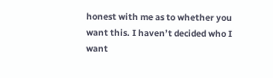honest with me as to whether you want this. I haven’t decided who I want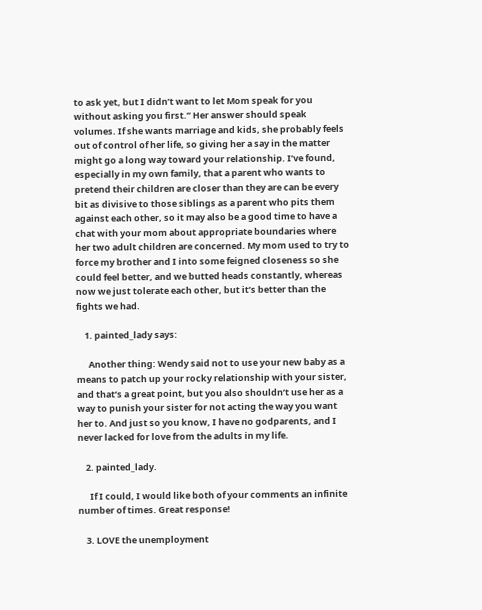to ask yet, but I didn’t want to let Mom speak for you without asking you first.” Her answer should speak volumes. If she wants marriage and kids, she probably feels out of control of her life, so giving her a say in the matter might go a long way toward your relationship. I’ve found, especially in my own family, that a parent who wants to pretend their children are closer than they are can be every bit as divisive to those siblings as a parent who pits them against each other, so it may also be a good time to have a chat with your mom about appropriate boundaries where her two adult children are concerned. My mom used to try to force my brother and I into some feigned closeness so she could feel better, and we butted heads constantly, whereas now we just tolerate each other, but it’s better than the fights we had.

    1. painted_lady says:

      Another thing: Wendy said not to use your new baby as a means to patch up your rocky relationship with your sister, and that’s a great point, but you also shouldn’t use her as a way to punish your sister for not acting the way you want her to. And just so you know, I have no godparents, and I never lacked for love from the adults in my life.

    2. painted_lady.

      If I could, I would like both of your comments an infinite number of times. Great response!

    3. LOVE the unemployment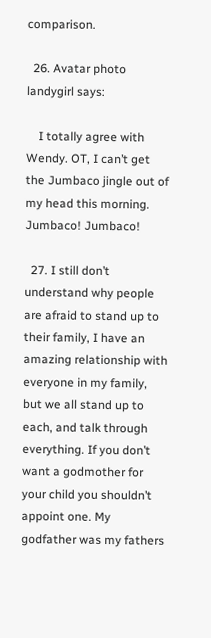comparison.

  26. Avatar photo landygirl says:

    I totally agree with Wendy. OT, I can’t get the Jumbaco jingle out of my head this morning. Jumbaco! Jumbaco!

  27. I still don’t understand why people are afraid to stand up to their family, I have an amazing relationship with everyone in my family, but we all stand up to each, and talk through everything. If you don’t want a godmother for your child you shouldn’t appoint one. My godfather was my fathers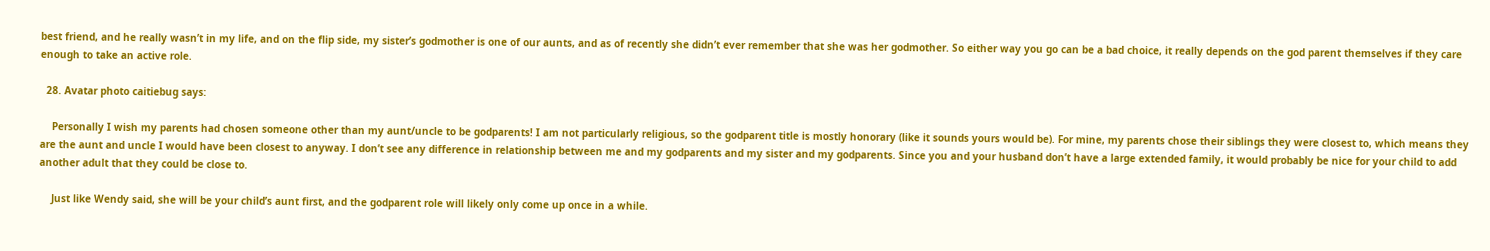best friend, and he really wasn’t in my life, and on the flip side, my sister’s godmother is one of our aunts, and as of recently she didn’t ever remember that she was her godmother. So either way you go can be a bad choice, it really depends on the god parent themselves if they care enough to take an active role.

  28. Avatar photo caitiebug says:

    Personally I wish my parents had chosen someone other than my aunt/uncle to be godparents! I am not particularly religious, so the godparent title is mostly honorary (like it sounds yours would be). For mine, my parents chose their siblings they were closest to, which means they are the aunt and uncle I would have been closest to anyway. I don’t see any difference in relationship between me and my godparents and my sister and my godparents. Since you and your husband don’t have a large extended family, it would probably be nice for your child to add another adult that they could be close to.

    Just like Wendy said, she will be your child’s aunt first, and the godparent role will likely only come up once in a while.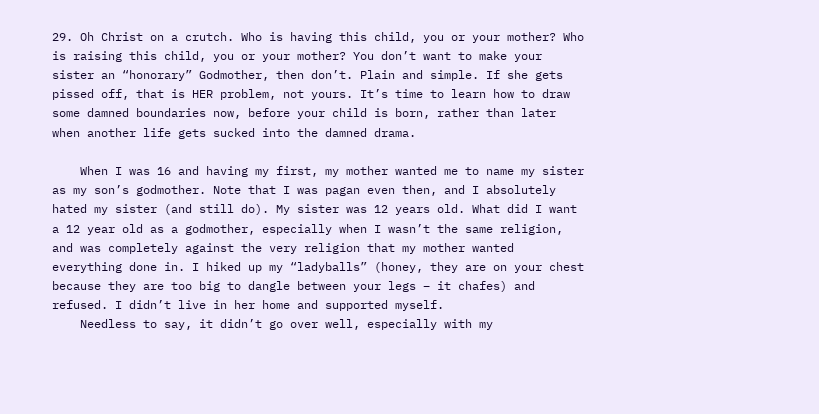29. Oh Christ on a crutch. Who is having this child, you or your mother? Who is raising this child, you or your mother? You don’t want to make your sister an “honorary” Godmother, then don’t. Plain and simple. If she gets pissed off, that is HER problem, not yours. It’s time to learn how to draw some damned boundaries now, before your child is born, rather than later when another life gets sucked into the damned drama.

    When I was 16 and having my first, my mother wanted me to name my sister as my son’s godmother. Note that I was pagan even then, and I absolutely hated my sister (and still do). My sister was 12 years old. What did I want a 12 year old as a godmother, especially when I wasn’t the same religion, and was completely against the very religion that my mother wanted everything done in. I hiked up my “ladyballs” (honey, they are on your chest because they are too big to dangle between your legs – it chafes) and refused. I didn’t live in her home and supported myself.
    Needless to say, it didn’t go over well, especially with my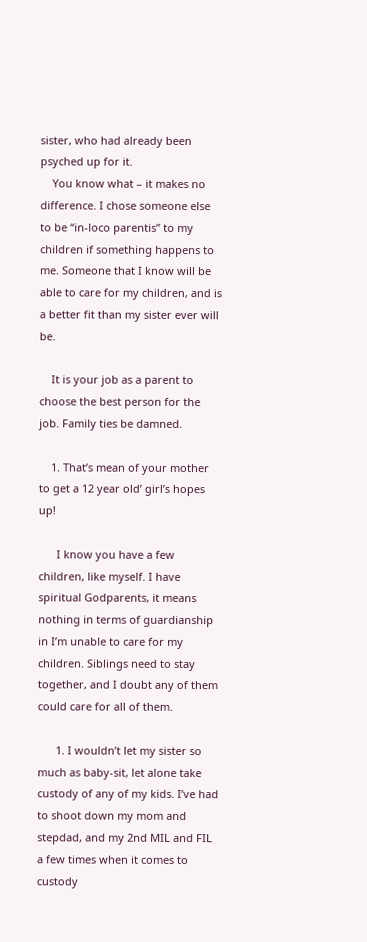sister, who had already been psyched up for it.
    You know what – it makes no difference. I chose someone else to be “in-loco parentis” to my children if something happens to me. Someone that I know will be able to care for my children, and is a better fit than my sister ever will be.

    It is your job as a parent to choose the best person for the job. Family ties be damned.

    1. That’s mean of your mother to get a 12 year old’ girl’s hopes up!

      I know you have a few children, like myself. I have spiritual Godparents, it means nothing in terms of guardianship in I’m unable to care for my children. Siblings need to stay together, and I doubt any of them could care for all of them.

      1. I wouldn’t let my sister so much as baby-sit, let alone take custody of any of my kids. I’ve had to shoot down my mom and stepdad, and my 2nd MIL and FIL a few times when it comes to custody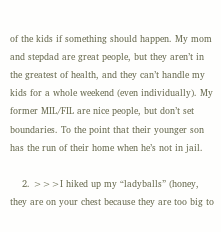of the kids if something should happen. My mom and stepdad are great people, but they aren’t in the greatest of health, and they can’t handle my kids for a whole weekend (even individually). My former MIL/FIL are nice people, but don’t set boundaries. To the point that their younger son has the run of their home when he’s not in jail.

    2. >>>I hiked up my “ladyballs” (honey, they are on your chest because they are too big to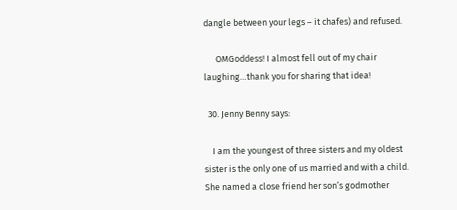dangle between your legs – it chafes) and refused.

      OMGoddess! I almost fell out of my chair laughing…thank you for sharing that idea!

  30. Jenny Benny says:

    I am the youngest of three sisters and my oldest sister is the only one of us married and with a child. She named a close friend her son’s godmother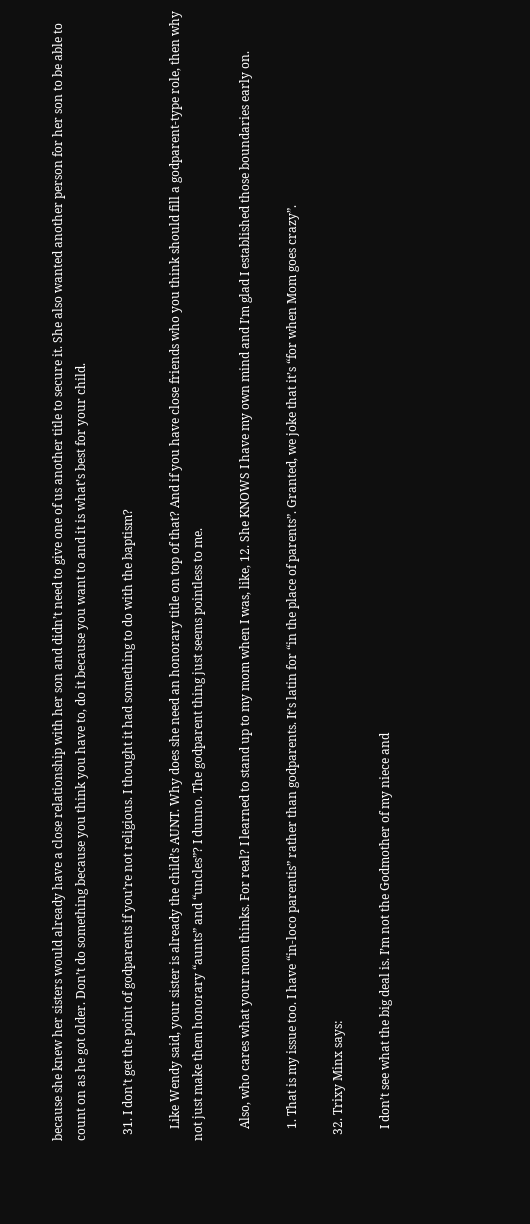because she knew her sisters would already have a close relationship with her son and didn’t need to give one of us another title to secure it. She also wanted another person for her son to be able to count on as he got older. Don’t do something because you think you have to, do it because you want to and it is what’s best for your child.

  31. I don’t get the point of godparents if you’re not religious. I thought it had something to do with the baptism?

    Like Wendy said, your sister is already the child’s AUNT. Why does she need an honorary title on top of that? And if you have close friends who you think should fill a godparent-type role, then why not just make them honorary “aunts” and “uncles”? I dunno. The godparent thing just seems pointless to me.

    Also, who cares what your mom thinks. For real? I learned to stand up to my mom when I was, like, 12. She KNOWS I have my own mind and I’m glad I established those boundaries early on.

    1. That is my issue too. I have “in-loco parentis” rather than godparents. It’s latin for “in the place of parents”. Granted, we joke that it’s “for when Mom goes crazy”.

  32. Trixy Minx says:

    I don’t see what the big deal is. I’m not the Godmother of my niece and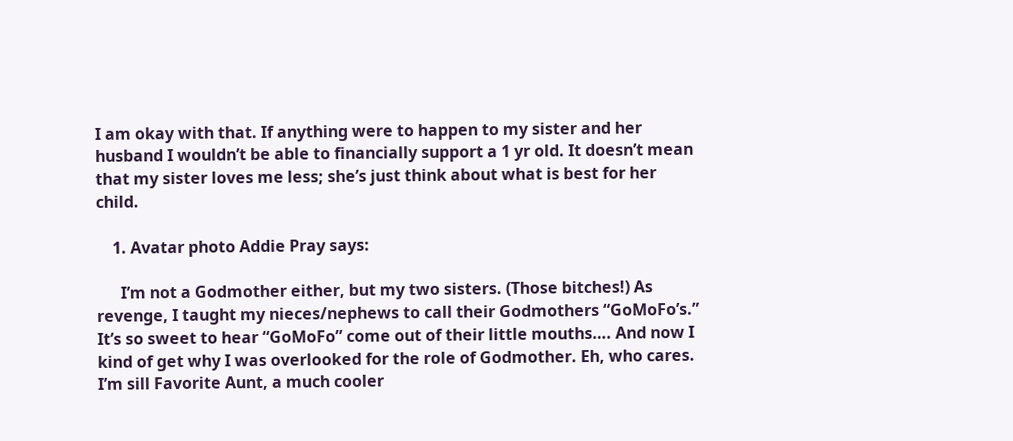I am okay with that. If anything were to happen to my sister and her husband I wouldn’t be able to financially support a 1 yr old. It doesn’t mean that my sister loves me less; she’s just think about what is best for her child.

    1. Avatar photo Addie Pray says:

      I’m not a Godmother either, but my two sisters. (Those bitches!) As revenge, I taught my nieces/nephews to call their Godmothers “GoMoFo’s.” It’s so sweet to hear “GoMoFo” come out of their little mouths…. And now I kind of get why I was overlooked for the role of Godmother. Eh, who cares. I’m sill Favorite Aunt, a much cooler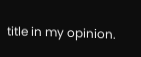title in my opinion.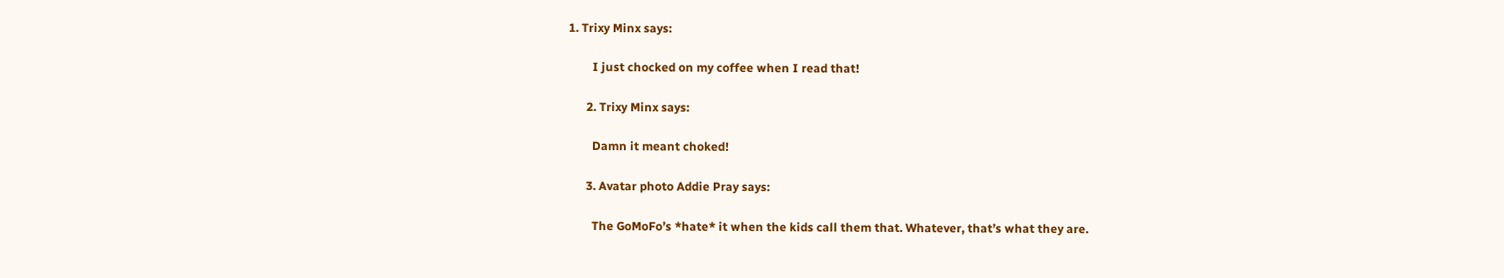1. Trixy Minx says:

        I just chocked on my coffee when I read that!

      2. Trixy Minx says:

        Damn it meant choked!

      3. Avatar photo Addie Pray says:

        The GoMoFo’s *hate* it when the kids call them that. Whatever, that’s what they are.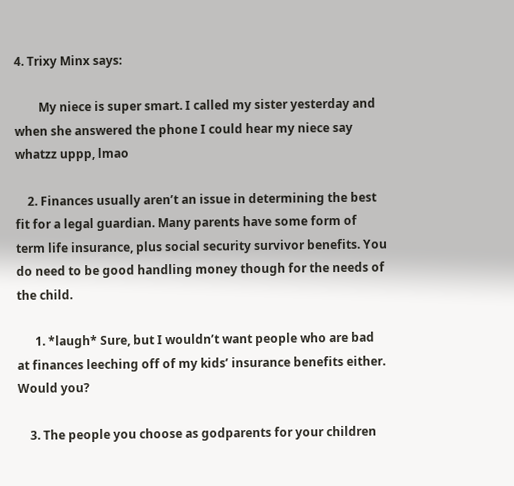4. Trixy Minx says:

        My niece is super smart. I called my sister yesterday and when she answered the phone I could hear my niece say whatzz uppp, lmao

    2. Finances usually aren’t an issue in determining the best fit for a legal guardian. Many parents have some form of term life insurance, plus social security survivor benefits. You do need to be good handling money though for the needs of the child.

      1. *laugh* Sure, but I wouldn’t want people who are bad at finances leeching off of my kids’ insurance benefits either. Would you?

    3. The people you choose as godparents for your children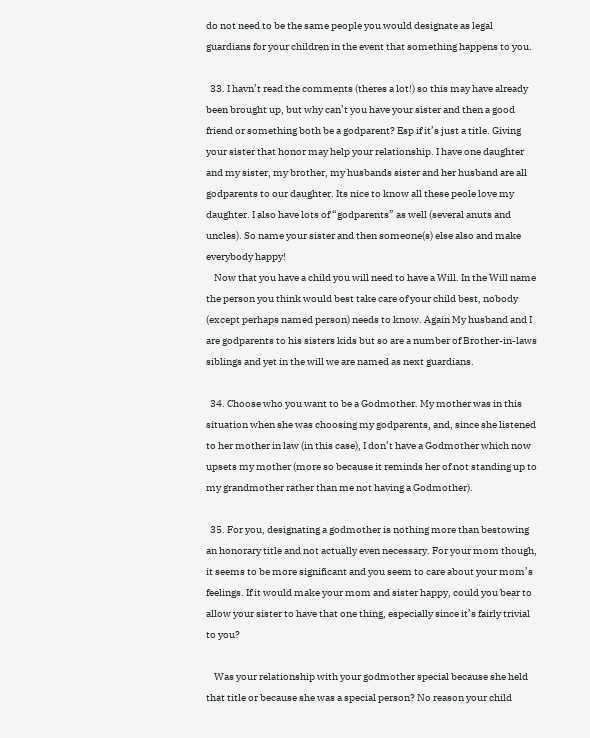do not need to be the same people you would designate as legal guardians for your children in the event that something happens to you.

  33. I havn’t read the comments (theres a lot!) so this may have already been brought up, but why can’t you have your sister and then a good friend or something both be a godparent? Esp if it’s just a title. Giving your sister that honor may help your relationship. I have one daughter and my sister, my brother, my husbands sister and her husband are all godparents to our daughter. Its nice to know all these peole love my daughter. I also have lots of “godparents” as well (several anuts and uncles). So name your sister and then someone(s) else also and make everybody happy!
    Now that you have a child you will need to have a Will. In the Will name the person you think would best take care of your child best, nobody (except perhaps named person) needs to know. Again My husband and I are godparents to his sisters kids but so are a number of Brother-in-laws siblings and yet in the will we are named as next guardians.

  34. Choose who you want to be a Godmother. My mother was in this situation when she was choosing my godparents, and, since she listened to her mother in law (in this case), I don’t have a Godmother which now upsets my mother (more so because it reminds her of not standing up to my grandmother rather than me not having a Godmother).

  35. For you, designating a godmother is nothing more than bestowing an honorary title and not actually even necessary. For your mom though, it seems to be more significant and you seem to care about your mom’s feelings. If it would make your mom and sister happy, could you bear to allow your sister to have that one thing, especially since it’s fairly trivial to you?

    Was your relationship with your godmother special because she held that title or because she was a special person? No reason your child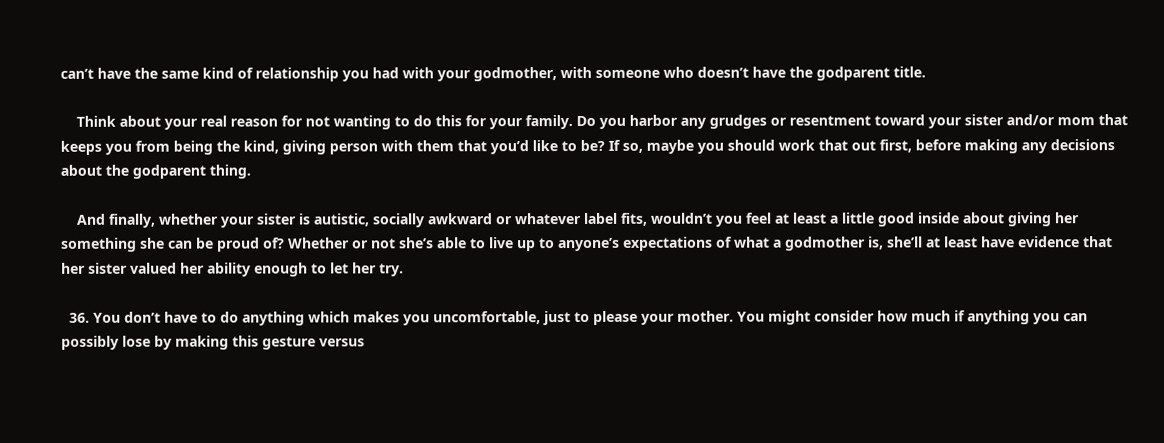can’t have the same kind of relationship you had with your godmother, with someone who doesn’t have the godparent title.

    Think about your real reason for not wanting to do this for your family. Do you harbor any grudges or resentment toward your sister and/or mom that keeps you from being the kind, giving person with them that you’d like to be? If so, maybe you should work that out first, before making any decisions about the godparent thing.

    And finally, whether your sister is autistic, socially awkward or whatever label fits, wouldn’t you feel at least a little good inside about giving her something she can be proud of? Whether or not she’s able to live up to anyone’s expectations of what a godmother is, she’ll at least have evidence that her sister valued her ability enough to let her try.

  36. You don’t have to do anything which makes you uncomfortable, just to please your mother. You might consider how much if anything you can possibly lose by making this gesture versus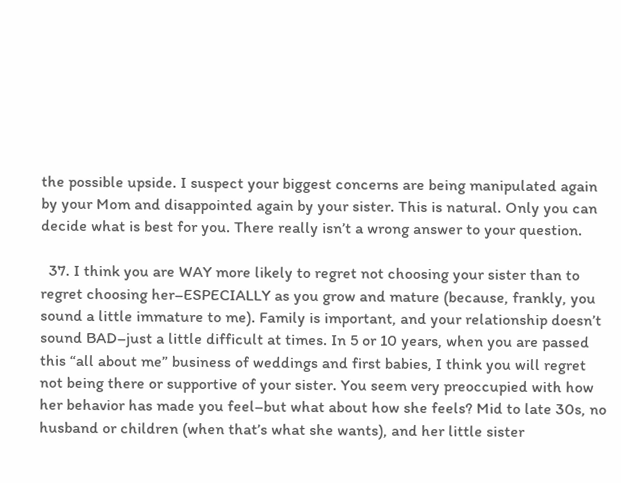the possible upside. I suspect your biggest concerns are being manipulated again by your Mom and disappointed again by your sister. This is natural. Only you can decide what is best for you. There really isn’t a wrong answer to your question.

  37. I think you are WAY more likely to regret not choosing your sister than to regret choosing her–ESPECIALLY as you grow and mature (because, frankly, you sound a little immature to me). Family is important, and your relationship doesn’t sound BAD–just a little difficult at times. In 5 or 10 years, when you are passed this “all about me” business of weddings and first babies, I think you will regret not being there or supportive of your sister. You seem very preoccupied with how her behavior has made you feel–but what about how she feels? Mid to late 30s, no husband or children (when that’s what she wants), and her little sister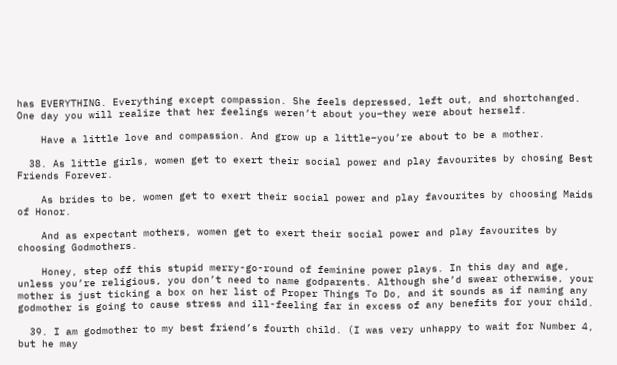has EVERYTHING. Everything except compassion. She feels depressed, left out, and shortchanged. One day you will realize that her feelings weren’t about you–they were about herself.

    Have a little love and compassion. And grow up a little–you’re about to be a mother.

  38. As little girls, women get to exert their social power and play favourites by chosing Best Friends Forever.

    As brides to be, women get to exert their social power and play favourites by choosing Maids of Honor.

    And as expectant mothers, women get to exert their social power and play favourites by choosing Godmothers.

    Honey, step off this stupid merry-go-round of feminine power plays. In this day and age, unless you’re religious, you don’t need to name godparents. Although she’d swear otherwise, your mother is just ticking a box on her list of Proper Things To Do, and it sounds as if naming any godmother is going to cause stress and ill-feeling far in excess of any benefits for your child.

  39. I am godmother to my best friend’s fourth child. (I was very unhappy to wait for Number 4, but he may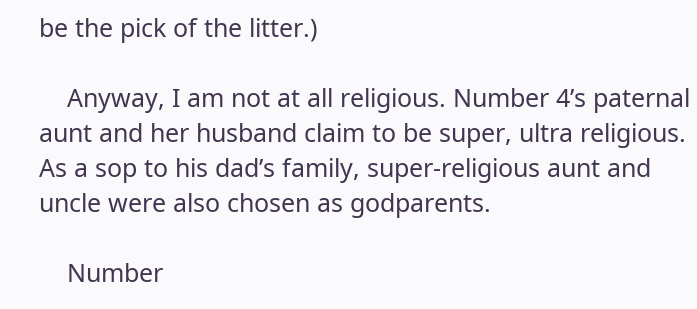be the pick of the litter.)

    Anyway, I am not at all religious. Number 4’s paternal aunt and her husband claim to be super, ultra religious. As a sop to his dad’s family, super-religious aunt and uncle were also chosen as godparents.

    Number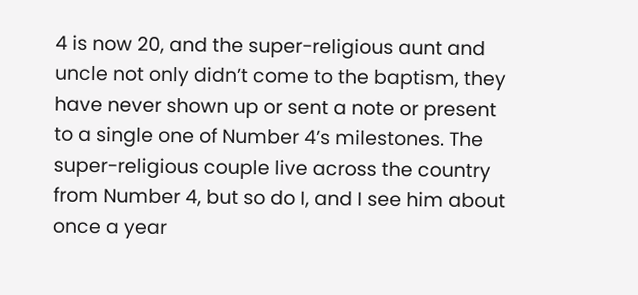4 is now 20, and the super-religious aunt and uncle not only didn’t come to the baptism, they have never shown up or sent a note or present to a single one of Number 4’s milestones. The super-religious couple live across the country from Number 4, but so do I, and I see him about once a year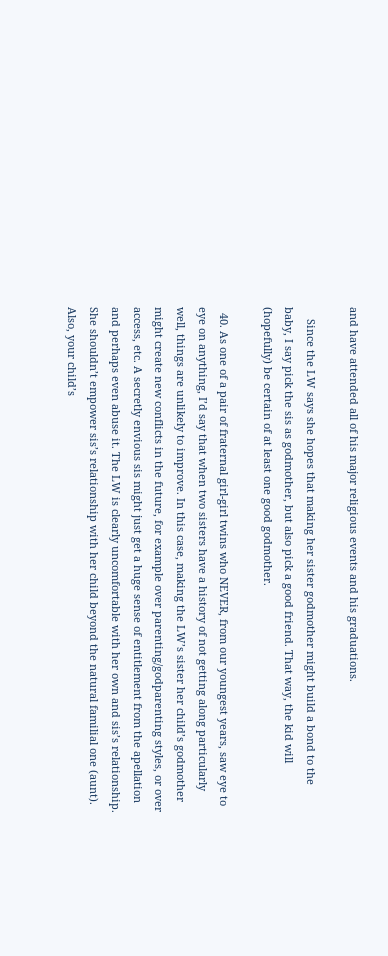and have attended all of his major religious events and his graduations.

    Since the LW says she hopes that making her sister godmother might build a bond to the baby, I say pick the sis as godmother, but also pick a good friend. That way, the kid will (hopefully) be certain of at least one good godmother.

  40. As one of a pair of fraternal girl-girl twins who NEVER, from our youngest years, saw eye to eye on anything, I’d say that when two sisters have a history of not getting along particularly well, things are unlikely to improve. In this case, making the LW’s sister her child’s godmother might create new conflicts in the future, for example over parenting/godparenting styles, or over access, etc. A secretly envious sis might just get a huge sense of entitlement from the apellation and perhaps even abuse it. The LW is clearly uncomfortable with her own and sis’s relationship. She shouldn’t empower sis’s relationship with her child beyond the natural familial one (aunt). Also, your child’s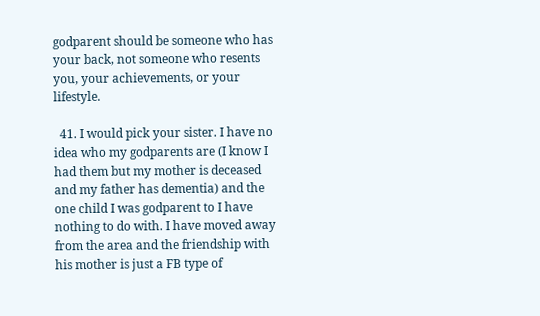godparent should be someone who has your back, not someone who resents you, your achievements, or your lifestyle.

  41. I would pick your sister. I have no idea who my godparents are (I know I had them but my mother is deceased and my father has dementia) and the one child I was godparent to I have nothing to do with. I have moved away from the area and the friendship with his mother is just a FB type of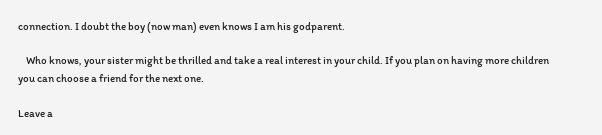connection. I doubt the boy (now man) even knows I am his godparent.

    Who knows, your sister might be thrilled and take a real interest in your child. If you plan on having more children you can choose a friend for the next one.

Leave a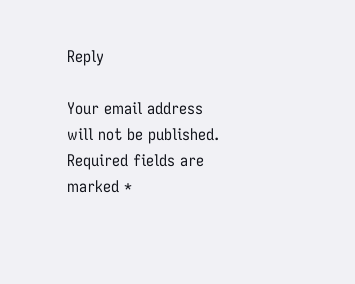Reply

Your email address will not be published. Required fields are marked *